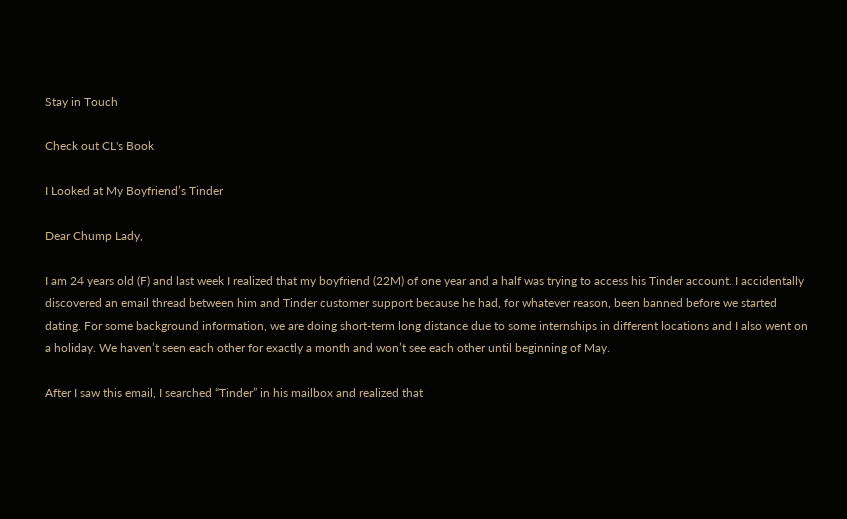Stay in Touch

Check out CL's Book

I Looked at My Boyfriend’s Tinder

Dear Chump Lady,

I am 24 years old (F) and last week I realized that my boyfriend (22M) of one year and a half was trying to access his Tinder account. I accidentally discovered an email thread between him and Tinder customer support because he had, for whatever reason, been banned before we started dating. For some background information, we are doing short-term long distance due to some internships in different locations and I also went on a holiday. We haven’t seen each other for exactly a month and won’t see each other until beginning of May.

After I saw this email, I searched “Tinder” in his mailbox and realized that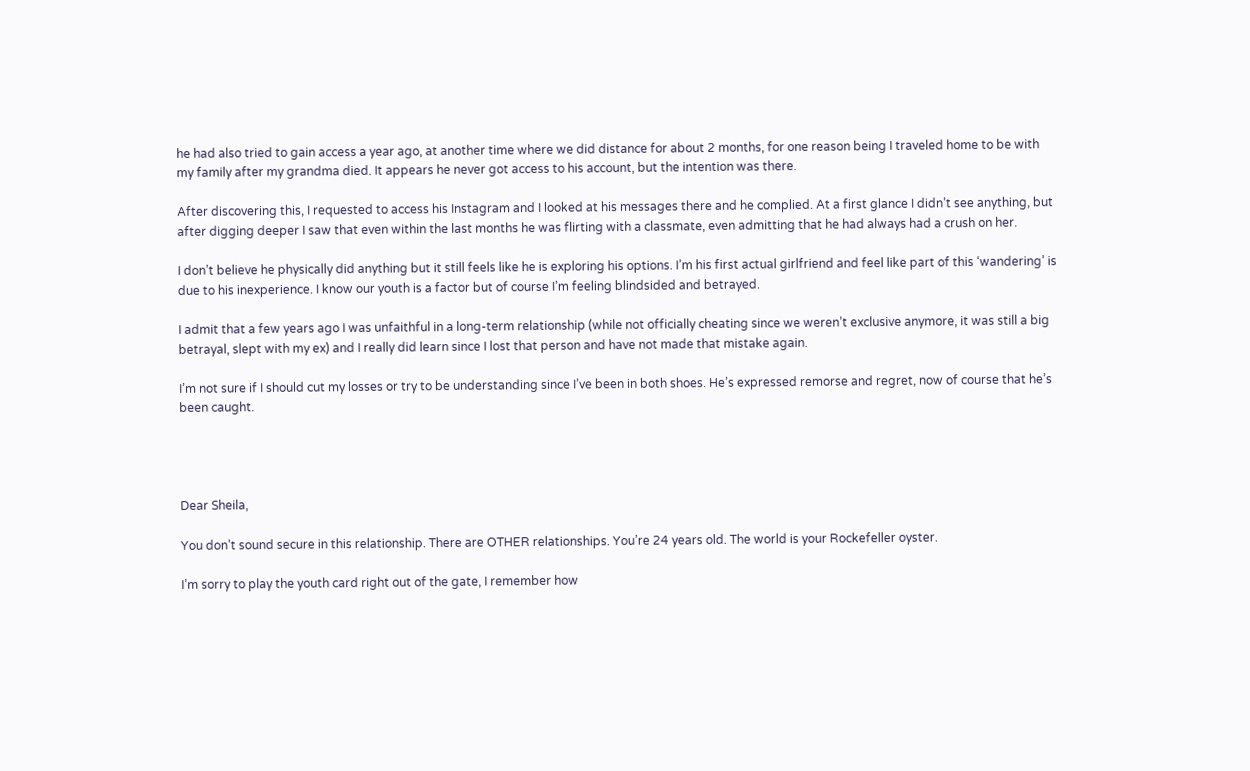he had also tried to gain access a year ago, at another time where we did distance for about 2 months, for one reason being I traveled home to be with my family after my grandma died. It appears he never got access to his account, but the intention was there.

After discovering this, I requested to access his Instagram and I looked at his messages there and he complied. At a first glance I didn’t see anything, but after digging deeper I saw that even within the last months he was flirting with a classmate, even admitting that he had always had a crush on her.

I don’t believe he physically did anything but it still feels like he is exploring his options. I’m his first actual girlfriend and feel like part of this ‘wandering’ is due to his inexperience. I know our youth is a factor but of course I’m feeling blindsided and betrayed.

I admit that a few years ago I was unfaithful in a long-term relationship (while not officially cheating since we weren’t exclusive anymore, it was still a big betrayal, slept with my ex) and I really did learn since I lost that person and have not made that mistake again.

I’m not sure if I should cut my losses or try to be understanding since I’ve been in both shoes. He’s expressed remorse and regret, now of course that he’s been caught.




Dear Sheila,

You don’t sound secure in this relationship. There are OTHER relationships. You’re 24 years old. The world is your Rockefeller oyster.

I’m sorry to play the youth card right out of the gate, I remember how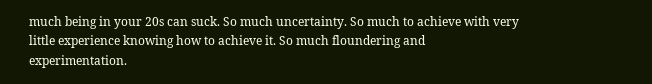much being in your 20s can suck. So much uncertainty. So much to achieve with very little experience knowing how to achieve it. So much floundering and experimentation.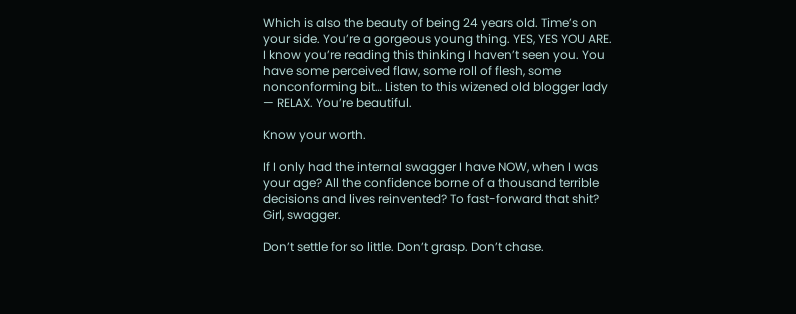Which is also the beauty of being 24 years old. Time’s on your side. You’re a gorgeous young thing. YES, YES YOU ARE. I know you’re reading this thinking I haven’t seen you. You have some perceived flaw, some roll of flesh, some nonconforming bit… Listen to this wizened old blogger lady — RELAX. You’re beautiful.

Know your worth.

If I only had the internal swagger I have NOW, when I was your age? All the confidence borne of a thousand terrible decisions and lives reinvented? To fast-forward that shit? Girl, swagger.

Don’t settle for so little. Don’t grasp. Don’t chase.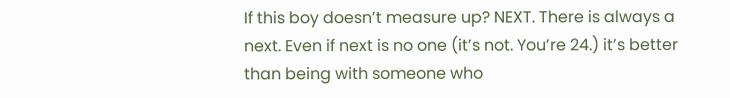If this boy doesn’t measure up? NEXT. There is always a next. Even if next is no one (it’s not. You’re 24.) it’s better than being with someone who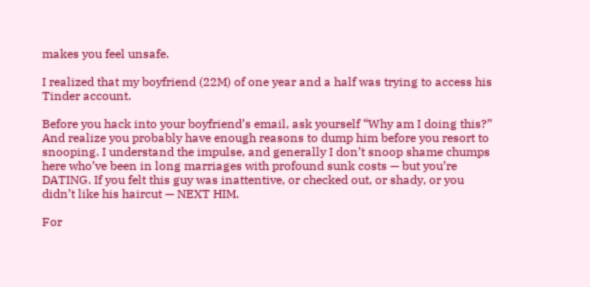makes you feel unsafe.

I realized that my boyfriend (22M) of one year and a half was trying to access his Tinder account.

Before you hack into your boyfriend’s email, ask yourself “Why am I doing this?” And realize you probably have enough reasons to dump him before you resort to snooping. I understand the impulse, and generally I don’t snoop shame chumps here who’ve been in long marriages with profound sunk costs — but you’re DATING. If you felt this guy was inattentive, or checked out, or shady, or you didn’t like his haircut — NEXT HIM.

For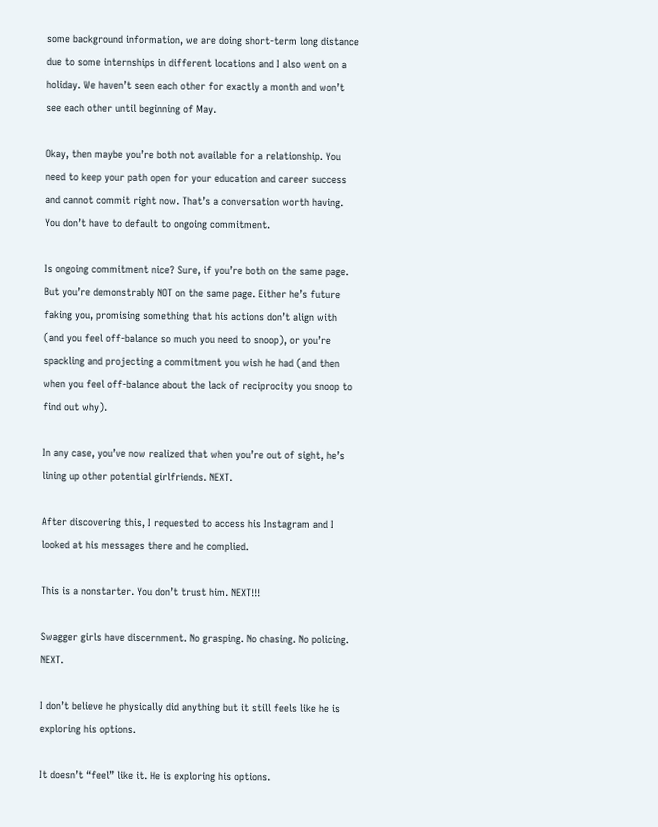some background information, we are doing short-term long distance due to some internships in different locations and I also went on a holiday. We haven’t seen each other for exactly a month and won’t see each other until beginning of May.

Okay, then maybe you’re both not available for a relationship. You need to keep your path open for your education and career success and cannot commit right now. That’s a conversation worth having. You don’t have to default to ongoing commitment.

Is ongoing commitment nice? Sure, if you’re both on the same page. But you’re demonstrably NOT on the same page. Either he’s future faking you, promising something that his actions don’t align with (and you feel off-balance so much you need to snoop), or you’re spackling and projecting a commitment you wish he had (and then when you feel off-balance about the lack of reciprocity you snoop to find out why).

In any case, you’ve now realized that when you’re out of sight, he’s lining up other potential girlfriends. NEXT.

After discovering this, I requested to access his Instagram and I looked at his messages there and he complied.

This is a nonstarter. You don’t trust him. NEXT!!!

Swagger girls have discernment. No grasping. No chasing. No policing. NEXT.

I don’t believe he physically did anything but it still feels like he is exploring his options.

It doesn’t “feel” like it. He is exploring his options.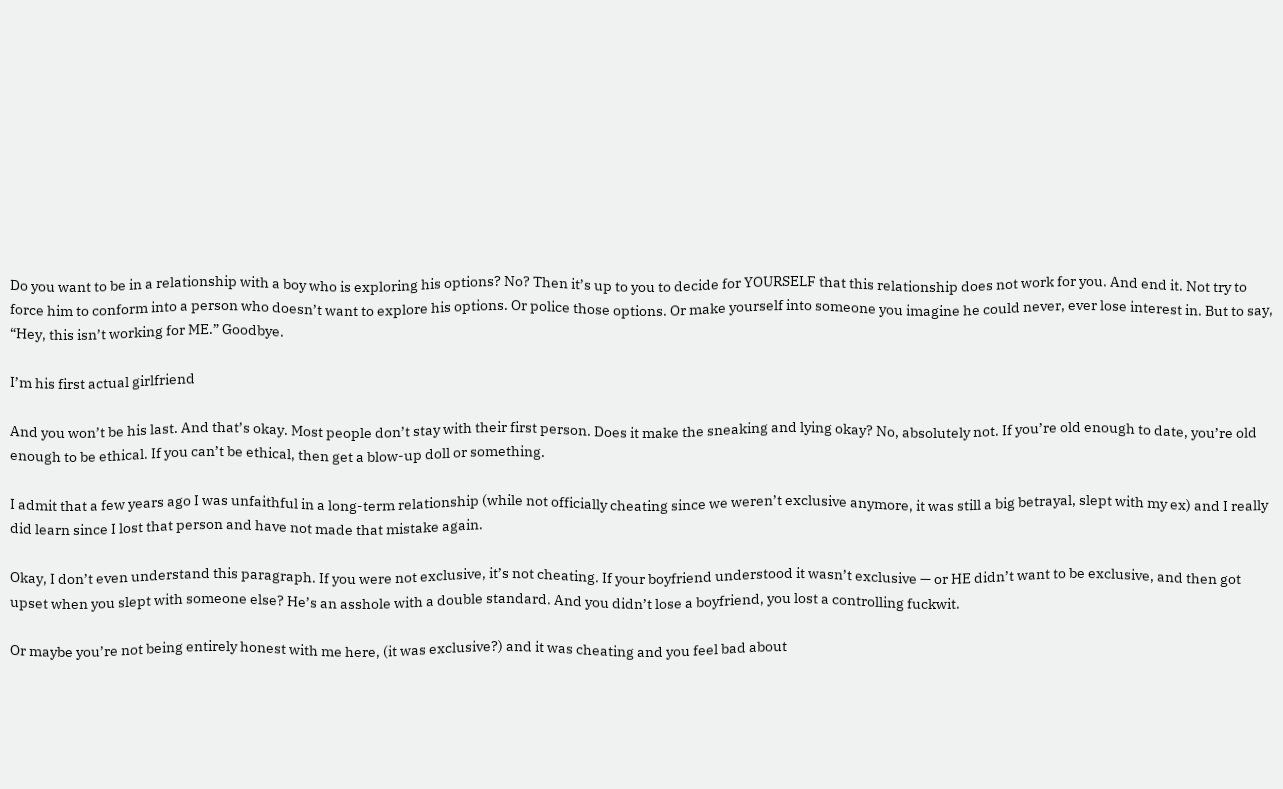Do you want to be in a relationship with a boy who is exploring his options? No? Then it’s up to you to decide for YOURSELF that this relationship does not work for you. And end it. Not try to force him to conform into a person who doesn’t want to explore his options. Or police those options. Or make yourself into someone you imagine he could never, ever lose interest in. But to say, “Hey, this isn’t working for ME.” Goodbye.

I’m his first actual girlfriend

And you won’t be his last. And that’s okay. Most people don’t stay with their first person. Does it make the sneaking and lying okay? No, absolutely not. If you’re old enough to date, you’re old enough to be ethical. If you can’t be ethical, then get a blow-up doll or something.

I admit that a few years ago I was unfaithful in a long-term relationship (while not officially cheating since we weren’t exclusive anymore, it was still a big betrayal, slept with my ex) and I really did learn since I lost that person and have not made that mistake again.

Okay, I don’t even understand this paragraph. If you were not exclusive, it’s not cheating. If your boyfriend understood it wasn’t exclusive — or HE didn’t want to be exclusive, and then got upset when you slept with someone else? He’s an asshole with a double standard. And you didn’t lose a boyfriend, you lost a controlling fuckwit.

Or maybe you’re not being entirely honest with me here, (it was exclusive?) and it was cheating and you feel bad about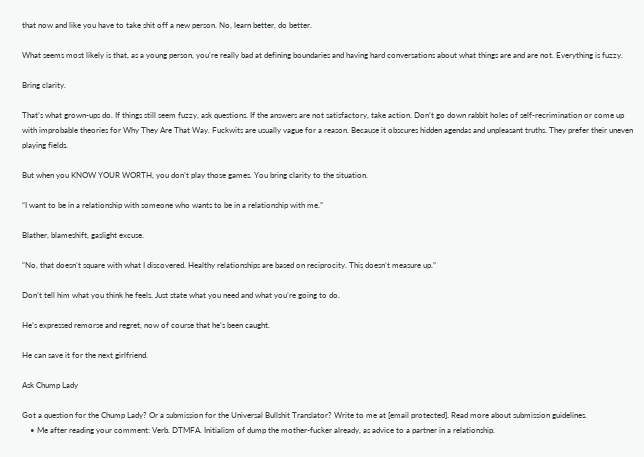that now and like you have to take shit off a new person. No, learn better, do better.

What seems most likely is that, as a young person, you’re really bad at defining boundaries and having hard conversations about what things are and are not. Everything is fuzzy.

Bring clarity.

That’s what grown-ups do. If things still seem fuzzy, ask questions. If the answers are not satisfactory, take action. Don’t go down rabbit holes of self-recrimination or come up with improbable theories for Why They Are That Way. Fuckwits are usually vague for a reason. Because it obscures hidden agendas and unpleasant truths. They prefer their uneven playing fields.

But when you KNOW YOUR WORTH, you don’t play those games. You bring clarity to the situation.

“I want to be in a relationship with someone who wants to be in a relationship with me.”

Blather, blameshift, gaslight excuse.

“No, that doesn’t square with what I discovered. Healthy relationships are based on reciprocity. This doesn’t measure up.”

Don’t tell him what you think he feels. Just state what you need and what you’re going to do.

He’s expressed remorse and regret, now of course that he’s been caught.

He can save it for the next girlfriend.

Ask Chump Lady

Got a question for the Chump Lady? Or a submission for the Universal Bullshit Translator? Write to me at [email protected]. Read more about submission guidelines.
    • Me after reading your comment: Verb. DTMFA. Initialism of dump the mother-fucker already, as advice to a partner in a relationship.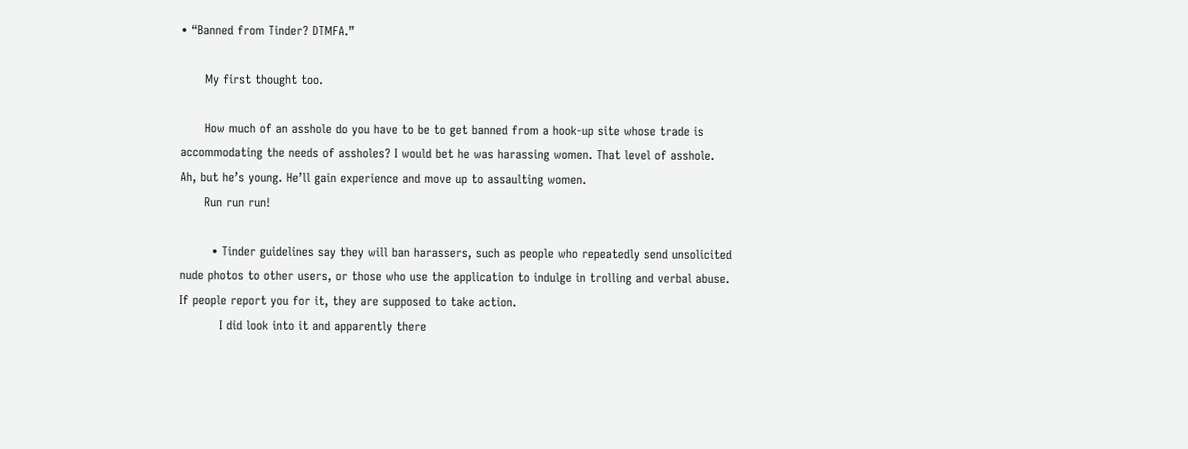• “Banned from Tinder? DTMFA.”

      My first thought too.

      How much of an asshole do you have to be to get banned from a hook-up site whose trade is accommodating the needs of assholes? I would bet he was harassing women. That level of asshole. Ah, but he’s young. He’ll gain experience and move up to assaulting women.
      Run run run!

        • Tinder guidelines say they will ban harassers, such as people who repeatedly send unsolicited nude photos to other users, or those who use the application to indulge in trolling and verbal abuse. If people report you for it, they are supposed to take action.
          I did look into it and apparently there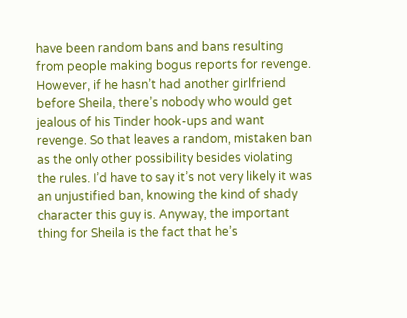have been random bans and bans resulting from people making bogus reports for revenge. However, if he hasn’t had another girlfriend before Sheila, there’s nobody who would get jealous of his Tinder hook-ups and want revenge. So that leaves a random, mistaken ban as the only other possibility besides violating the rules. I’d have to say it’s not very likely it was an unjustified ban, knowing the kind of shady character this guy is. Anyway, the important thing for Sheila is the fact that he’s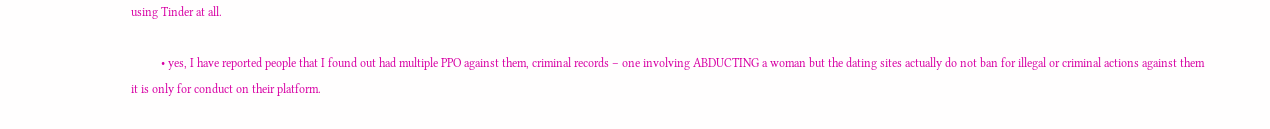using Tinder at all.

          • yes, I have reported people that I found out had multiple PPO against them, criminal records – one involving ABDUCTING a woman but the dating sites actually do not ban for illegal or criminal actions against them it is only for conduct on their platform.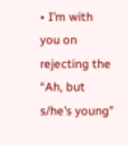• I’m with you on rejecting the “Ah, but s/he’s young”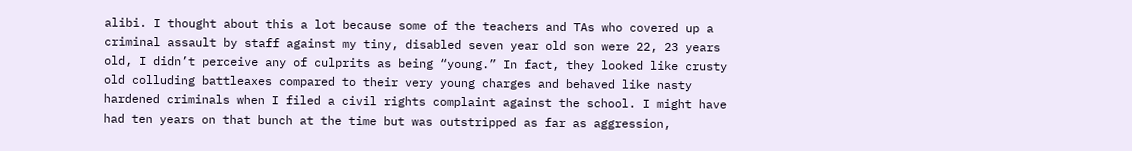alibi. I thought about this a lot because some of the teachers and TAs who covered up a criminal assault by staff against my tiny, disabled seven year old son were 22, 23 years old, I didn’t perceive any of culprits as being “young.” In fact, they looked like crusty old colluding battleaxes compared to their very young charges and behaved like nasty hardened criminals when I filed a civil rights complaint against the school. I might have had ten years on that bunch at the time but was outstripped as far as aggression,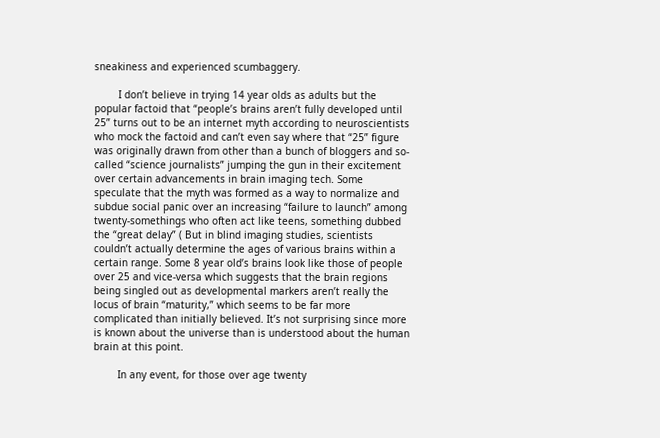sneakiness and experienced scumbaggery.

        I don’t believe in trying 14 year olds as adults but the popular factoid that “people’s brains aren’t fully developed until 25” turns out to be an internet myth according to neuroscientists who mock the factoid and can’t even say where that “25” figure was originally drawn from other than a bunch of bloggers and so-called “science journalists” jumping the gun in their excitement over certain advancements in brain imaging tech. Some speculate that the myth was formed as a way to normalize and subdue social panic over an increasing “failure to launch” among twenty-somethings who often act like teens, something dubbed the “great delay” ( But in blind imaging studies, scientists couldn’t actually determine the ages of various brains within a certain range. Some 8 year old’s brains look like those of people over 25 and vice-versa which suggests that the brain regions being singled out as developmental markers aren’t really the locus of brain “maturity,” which seems to be far more complicated than initially believed. It’s not surprising since more is known about the universe than is understood about the human brain at this point.

        In any event, for those over age twenty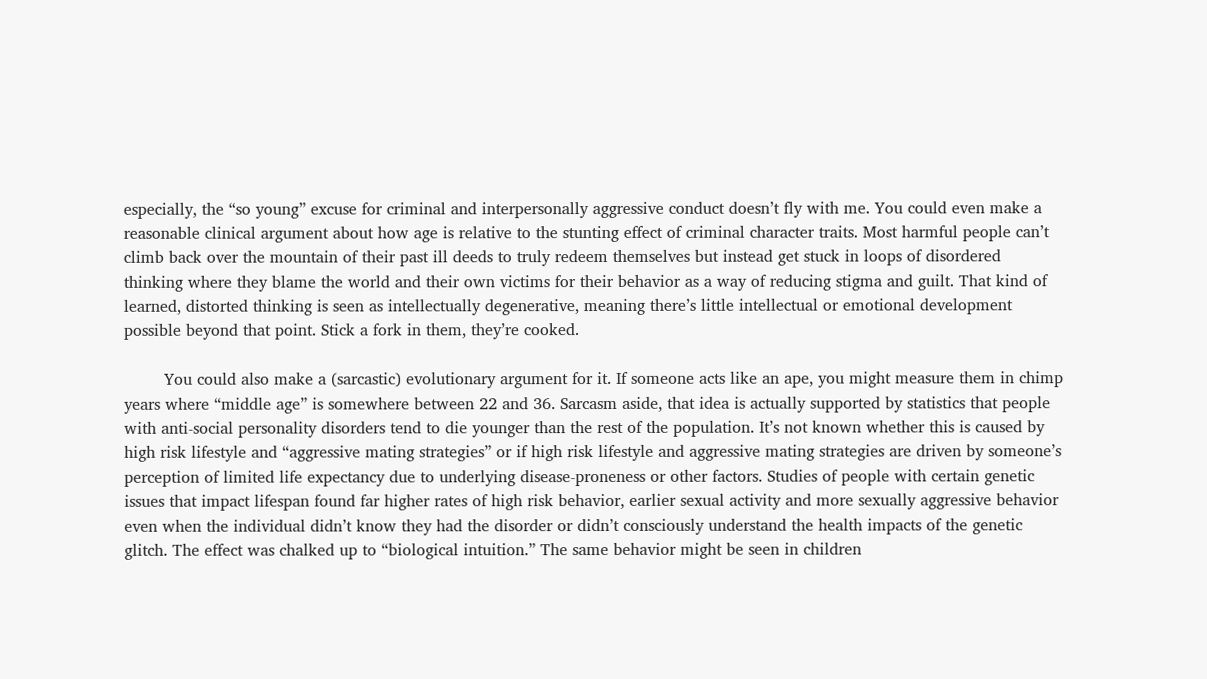especially, the “so young” excuse for criminal and interpersonally aggressive conduct doesn’t fly with me. You could even make a reasonable clinical argument about how age is relative to the stunting effect of criminal character traits. Most harmful people can’t climb back over the mountain of their past ill deeds to truly redeem themselves but instead get stuck in loops of disordered thinking where they blame the world and their own victims for their behavior as a way of reducing stigma and guilt. That kind of learned, distorted thinking is seen as intellectually degenerative, meaning there’s little intellectual or emotional development possible beyond that point. Stick a fork in them, they’re cooked.

        You could also make a (sarcastic) evolutionary argument for it. If someone acts like an ape, you might measure them in chimp years where “middle age” is somewhere between 22 and 36. Sarcasm aside, that idea is actually supported by statistics that people with anti-social personality disorders tend to die younger than the rest of the population. It’s not known whether this is caused by high risk lifestyle and “aggressive mating strategies” or if high risk lifestyle and aggressive mating strategies are driven by someone’s perception of limited life expectancy due to underlying disease-proneness or other factors. Studies of people with certain genetic issues that impact lifespan found far higher rates of high risk behavior, earlier sexual activity and more sexually aggressive behavior even when the individual didn’t know they had the disorder or didn’t consciously understand the health impacts of the genetic glitch. The effect was chalked up to “biological intuition.” The same behavior might be seen in children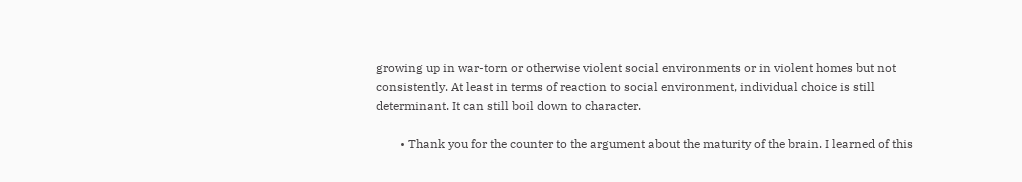growing up in war-torn or otherwise violent social environments or in violent homes but not consistently. At least in terms of reaction to social environment, individual choice is still determinant. It can still boil down to character.

        • Thank you for the counter to the argument about the maturity of the brain. I learned of this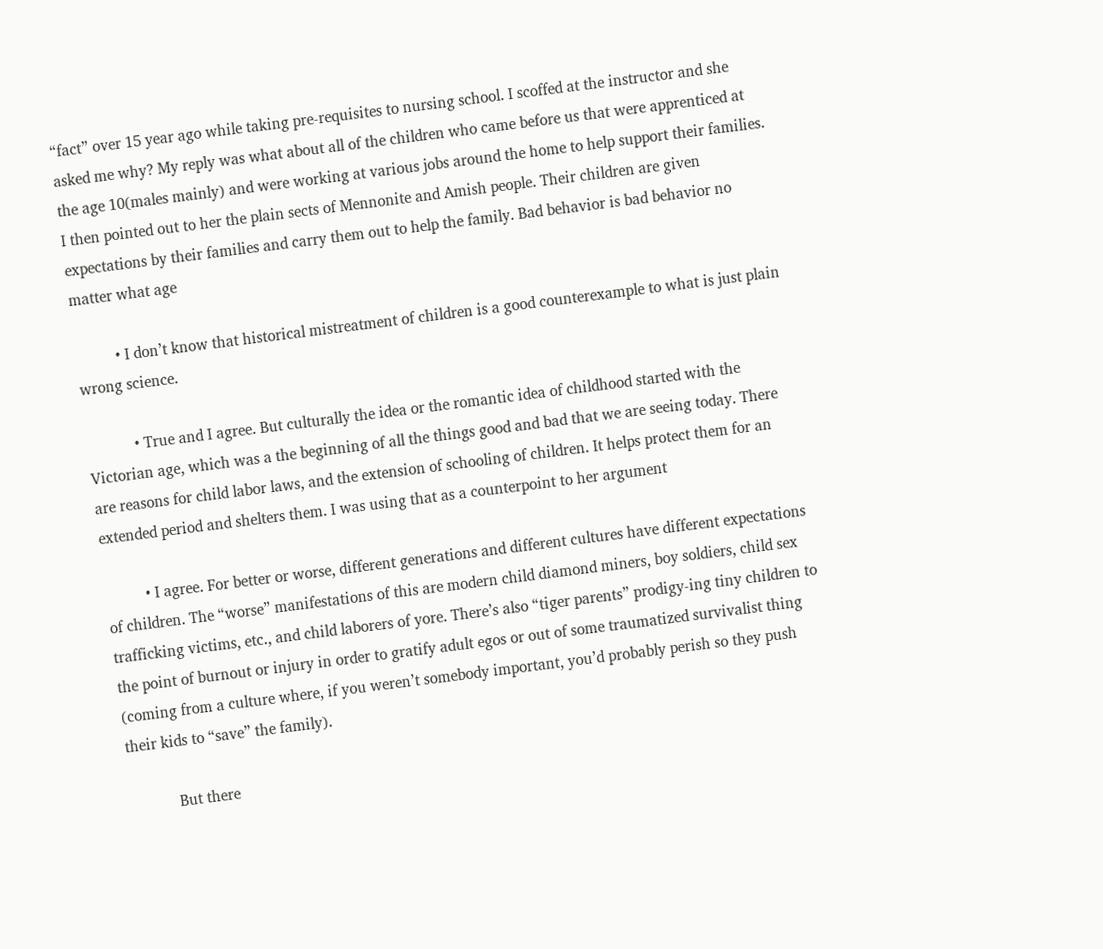“fact” over 15 year ago while taking pre-requisites to nursing school. I scoffed at the instructor and she asked me why? My reply was what about all of the children who came before us that were apprenticed at the age 10(males mainly) and were working at various jobs around the home to help support their families. I then pointed out to her the plain sects of Mennonite and Amish people. Their children are given expectations by their families and carry them out to help the family. Bad behavior is bad behavior no matter what age

          • I don’t know that historical mistreatment of children is a good counterexample to what is just plain wrong science.

            • True and I agree. But culturally the idea or the romantic idea of childhood started with the Victorian age, which was a the beginning of all the things good and bad that we are seeing today. There are reasons for child labor laws, and the extension of schooling of children. It helps protect them for an extended period and shelters them. I was using that as a counterpoint to her argument

          • I agree. For better or worse, different generations and different cultures have different expectations of children. The “worse” manifestations of this are modern child diamond miners, boy soldiers, child sex trafficking victims, etc., and child laborers of yore. There’s also “tiger parents” prodigy-ing tiny children to the point of burnout or injury in order to gratify adult egos or out of some traumatized survivalist thing (coming from a culture where, if you weren’t somebody important, you’d probably perish so they push their kids to “save” the family).

            But there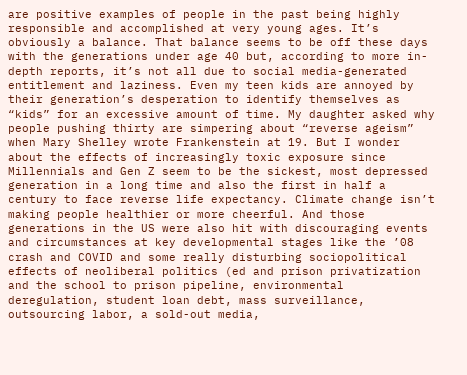are positive examples of people in the past being highly responsible and accomplished at very young ages. It’s obviously a balance. That balance seems to be off these days with the generations under age 40 but, according to more in-depth reports, it’s not all due to social media-generated entitlement and laziness. Even my teen kids are annoyed by their generation’s desperation to identify themselves as “kids” for an excessive amount of time. My daughter asked why people pushing thirty are simpering about “reverse ageism” when Mary Shelley wrote Frankenstein at 19. But I wonder about the effects of increasingly toxic exposure since Millennials and Gen Z seem to be the sickest, most depressed generation in a long time and also the first in half a century to face reverse life expectancy. Climate change isn’t making people healthier or more cheerful. And those generations in the US were also hit with discouraging events and circumstances at key developmental stages like the ’08 crash and COVID and some really disturbing sociopolitical effects of neoliberal politics (ed and prison privatization and the school to prison pipeline, environmental deregulation, student loan debt, mass surveillance, outsourcing labor, a sold-out media,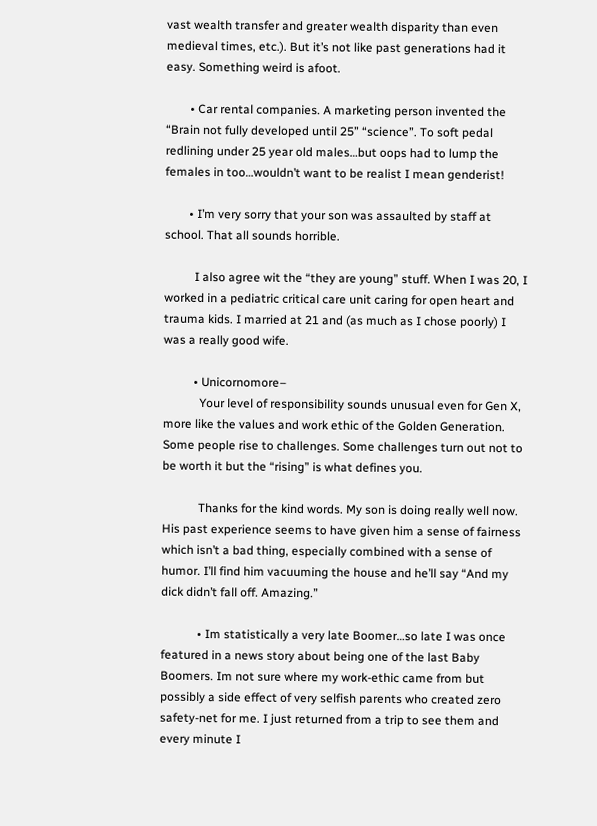vast wealth transfer and greater wealth disparity than even medieval times, etc.). But it’s not like past generations had it easy. Something weird is afoot.

        • Car rental companies. A marketing person invented the “Brain not fully developed until 25” “science”. To soft pedal redlining under 25 year old males…but oops had to lump the females in too…wouldn’t want to be realist I mean genderist!

        • I’m very sorry that your son was assaulted by staff at school. That all sounds horrible.

          I also agree wit the “they are young” stuff. When I was 20, I worked in a pediatric critical care unit caring for open heart and trauma kids. I married at 21 and (as much as I chose poorly) I was a really good wife.

          • Unicornomore–
            Your level of responsibility sounds unusual even for Gen X, more like the values and work ethic of the Golden Generation. Some people rise to challenges. Some challenges turn out not to be worth it but the “rising” is what defines you.

            Thanks for the kind words. My son is doing really well now. His past experience seems to have given him a sense of fairness which isn’t a bad thing, especially combined with a sense of humor. I’ll find him vacuuming the house and he’ll say “And my dick didn’t fall off. Amazing.”

            • Im statistically a very late Boomer…so late I was once featured in a news story about being one of the last Baby Boomers. Im not sure where my work-ethic came from but possibly a side effect of very selfish parents who created zero safety-net for me. I just returned from a trip to see them and every minute I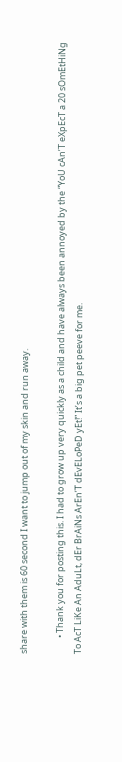share with them is 60 second I want to jump out of my skin and run away.

        • Thank you for posting this. I had to grow up very quickly as a child and have always been annoyed by the “YoU cAn’T eXpEcT a 20 sOmEtHiNg To AcT LiKe An AduLt, dEr BrAiNs ArEn’T dEvELoPeD yEt!” It’s a big pet peeve for me.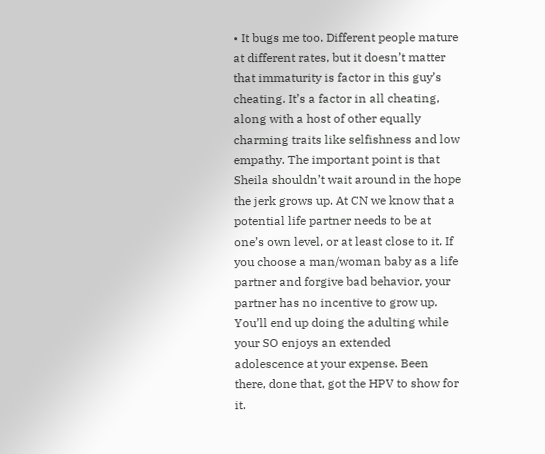• It bugs me too. Different people mature at different rates, but it doesn’t matter that immaturity is factor in this guy’s cheating. It’s a factor in all cheating, along with a host of other equally charming traits like selfishness and low empathy. The important point is that Sheila shouldn’t wait around in the hope the jerk grows up. At CN we know that a potential life partner needs to be at one’s own level, or at least close to it. If you choose a man/woman baby as a life partner and forgive bad behavior, your partner has no incentive to grow up. You’ll end up doing the adulting while your SO enjoys an extended adolescence at your expense. Been there, done that, got the HPV to show for it.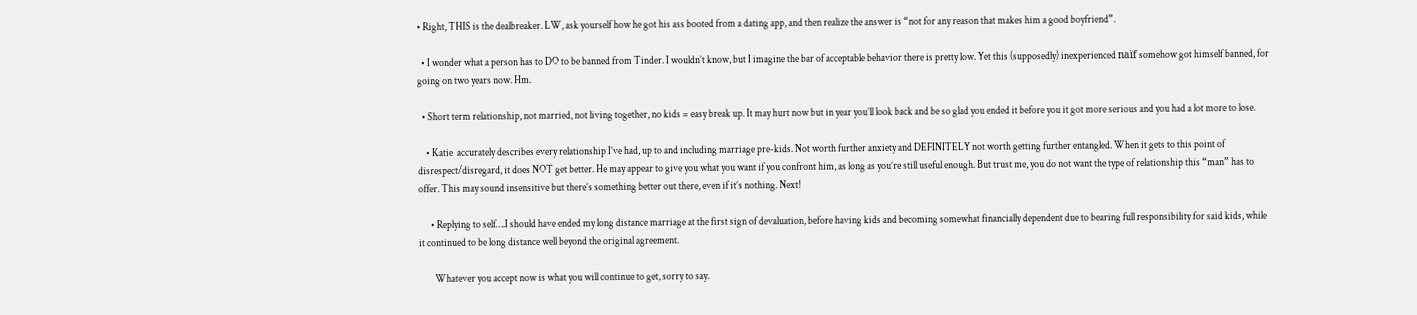• Right, THIS is the dealbreaker. LW, ask yourself how he got his ass booted from a dating app, and then realize the answer is “not for any reason that makes him a good boyfriend”.

  • I wonder what a person has to DO to be banned from Tinder. I wouldn’t know, but I imagine the bar of acceptable behavior there is pretty low. Yet this (supposedly) inexperienced naïf somehow got himself banned, for going on two years now. Hm.

  • Short term relationship, not married, not living together, no kids = easy break up. It may hurt now but in year you’ll look back and be so glad you ended it before you it got more serious and you had a lot more to lose.

    • Katie  accurately describes every relationship I’ve had, up to and including marriage pre-kids. Not worth further anxiety and DEFINITELY not worth getting further entangled. When it gets to this point of disrespect/disregard, it does NOT get better. He may appear to give you what you want if you confront him, as long as you’re still useful enough. But trust me, you do not want the type of relationship this “man” has to offer. This may sound insensitive but there’s something better out there, even if it’s nothing. Next!

      • Replying to self….I should have ended my long distance marriage at the first sign of devaluation, before having kids and becoming somewhat financially dependent due to bearing full responsibility for said kids, while it continued to be long distance well beyond the original agreement.

        Whatever you accept now is what you will continue to get, sorry to say.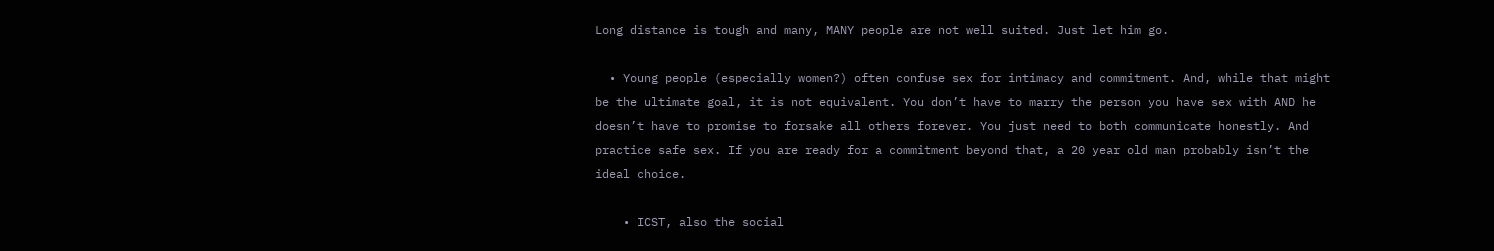Long distance is tough and many, MANY people are not well suited. Just let him go.

  • Young people (especially women?) often confuse sex for intimacy and commitment. And, while that might be the ultimate goal, it is not equivalent. You don’t have to marry the person you have sex with AND he doesn’t have to promise to forsake all others forever. You just need to both communicate honestly. And practice safe sex. If you are ready for a commitment beyond that, a 20 year old man probably isn’t the ideal choice.

    • ICST, also the social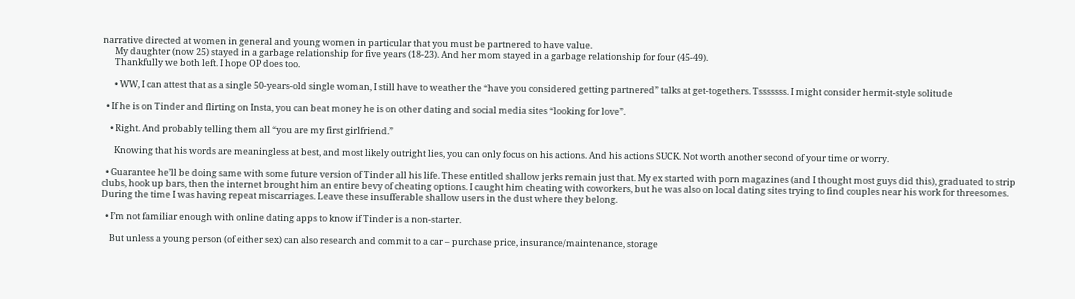narrative directed at women in general and young women in particular that you must be partnered to have value.
      My daughter (now 25) stayed in a garbage relationship for five years (18-23). And her mom stayed in a garbage relationship for four (45-49).
      Thankfully we both left. I hope OP does too.

      • WW, I can attest that as a single 50-years-old single woman, I still have to weather the “have you considered getting partnered” talks at get-togethers. Tsssssss. I might consider hermit-style solitude

  • If he is on Tinder and flirting on Insta, you can beat money he is on other dating and social media sites “looking for love”.

    • Right. And probably telling them all “you are my first girlfriend.”

      Knowing that his words are meaningless at best, and most likely outright lies, you can only focus on his actions. And his actions SUCK. Not worth another second of your time or worry.

  • Guarantee he’ll be doing same with some future version of Tinder all his life. These entitled shallow jerks remain just that. My ex started with porn magazines (and I thought most guys did this), graduated to strip clubs, hook up bars, then the internet brought him an entire bevy of cheating options. I caught him cheating with coworkers, but he was also on local dating sites trying to find couples near his work for threesomes. During the time I was having repeat miscarriages. Leave these insufferable shallow users in the dust where they belong.

  • I’m not familiar enough with online dating apps to know if Tinder is a non-starter.

    But unless a young person (of either sex) can also research and commit to a car – purchase price, insurance/maintenance, storage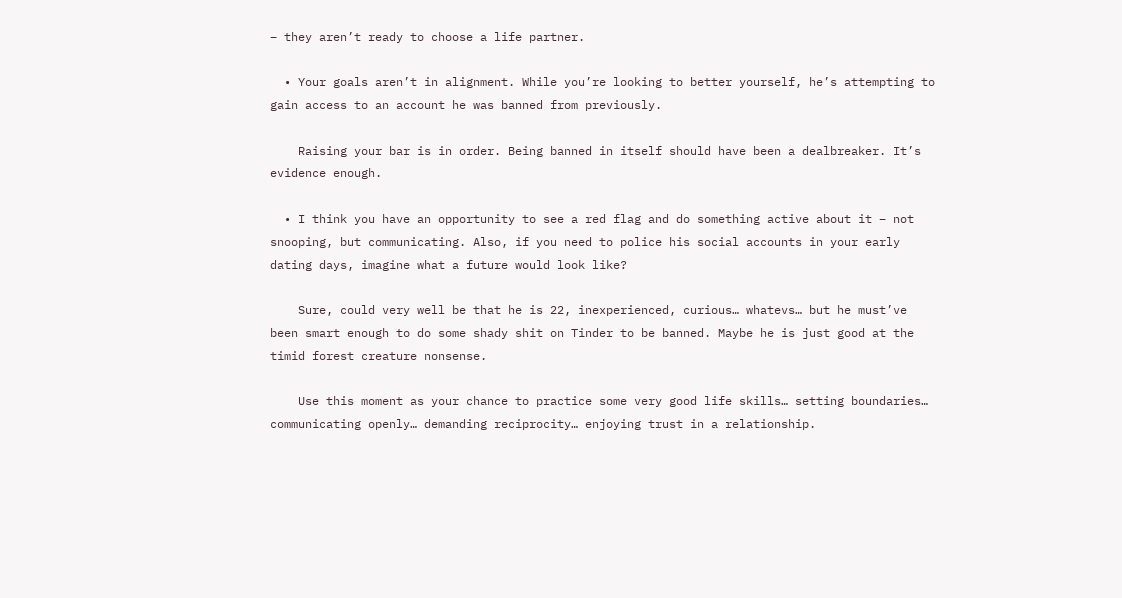– they aren’t ready to choose a life partner.

  • Your goals aren’t in alignment. While you’re looking to better yourself, he’s attempting to gain access to an account he was banned from previously.

    Raising your bar is in order. Being banned in itself should have been a dealbreaker. It’s evidence enough.

  • I think you have an opportunity to see a red flag and do something active about it – not snooping, but communicating. Also, if you need to police his social accounts in your early dating days, imagine what a future would look like?

    Sure, could very well be that he is 22, inexperienced, curious… whatevs… but he must’ve been smart enough to do some shady shit on Tinder to be banned. Maybe he is just good at the timid forest creature nonsense.

    Use this moment as your chance to practice some very good life skills… setting boundaries… communicating openly… demanding reciprocity… enjoying trust in a relationship.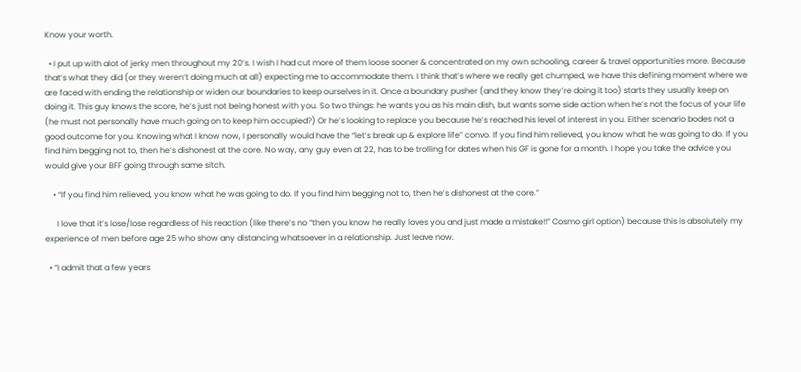Know your worth.

  • I put up with alot of jerky men throughout my 20’s. I wish I had cut more of them loose sooner & concentrated on my own schooling, career & travel opportunities more. Because that’s what they did (or they weren’t doing much at all) expecting me to accommodate them. I think that’s where we really get chumped, we have this defining moment where we are faced with ending the relationship or widen our boundaries to keep ourselves in it. Once a boundary pusher (and they know they’re doing it too) starts they usually keep on doing it. This guy knows the score, he’s just not being honest with you. So two things: he wants you as his main dish, but wants some side action when he’s not the focus of your life (he must not personally have much going on to keep him occupied?) Or he’s looking to replace you because he’s reached his level of interest in you. Either scenario bodes not a good outcome for you. Knowing what I know now, I personally would have the “let’s break up & explore life” convo. If you find him relieved, you know what he was going to do. If you find him begging not to, then he’s dishonest at the core. No way, any guy even at 22, has to be trolling for dates when his GF is gone for a month. I hope you take the advice you would give your BFF going through same sitch.

    • “If you find him relieved, you know what he was going to do. If you find him begging not to, then he’s dishonest at the core.”

      I love that it’s lose/lose regardless of his reaction (like there’s no “then you know he really loves you and just made a mistake!!” Cosmo girl option) because this is absolutely my experience of men before age 25 who show any distancing whatsoever in a relationship. Just leave now.

  • “I admit that a few years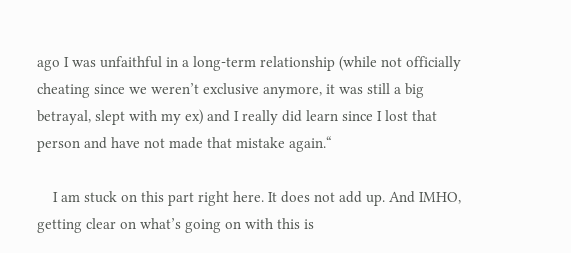ago I was unfaithful in a long-term relationship (while not officially cheating since we weren’t exclusive anymore, it was still a big betrayal, slept with my ex) and I really did learn since I lost that person and have not made that mistake again.“

    I am stuck on this part right here. It does not add up. And IMHO, getting clear on what’s going on with this is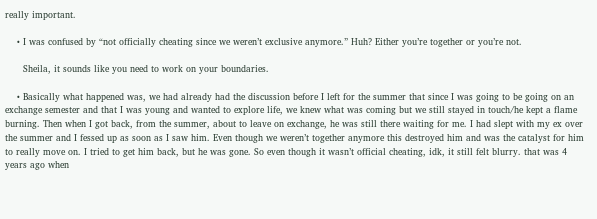really important.

    • I was confused by “not officially cheating since we weren’t exclusive anymore.” Huh? Either you’re together or you’re not.

      Sheila, it sounds like you need to work on your boundaries.

    • Basically what happened was, we had already had the discussion before I left for the summer that since I was going to be going on an exchange semester and that I was young and wanted to explore life, we knew what was coming but we still stayed in touch/he kept a flame burning. Then when I got back, from the summer, about to leave on exchange, he was still there waiting for me. I had slept with my ex over the summer and I fessed up as soon as I saw him. Even though we weren’t together anymore this destroyed him and was the catalyst for him to really move on. I tried to get him back, but he was gone. So even though it wasn’t official cheating, idk, it still felt blurry. that was 4 years ago when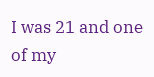I was 21 and one of my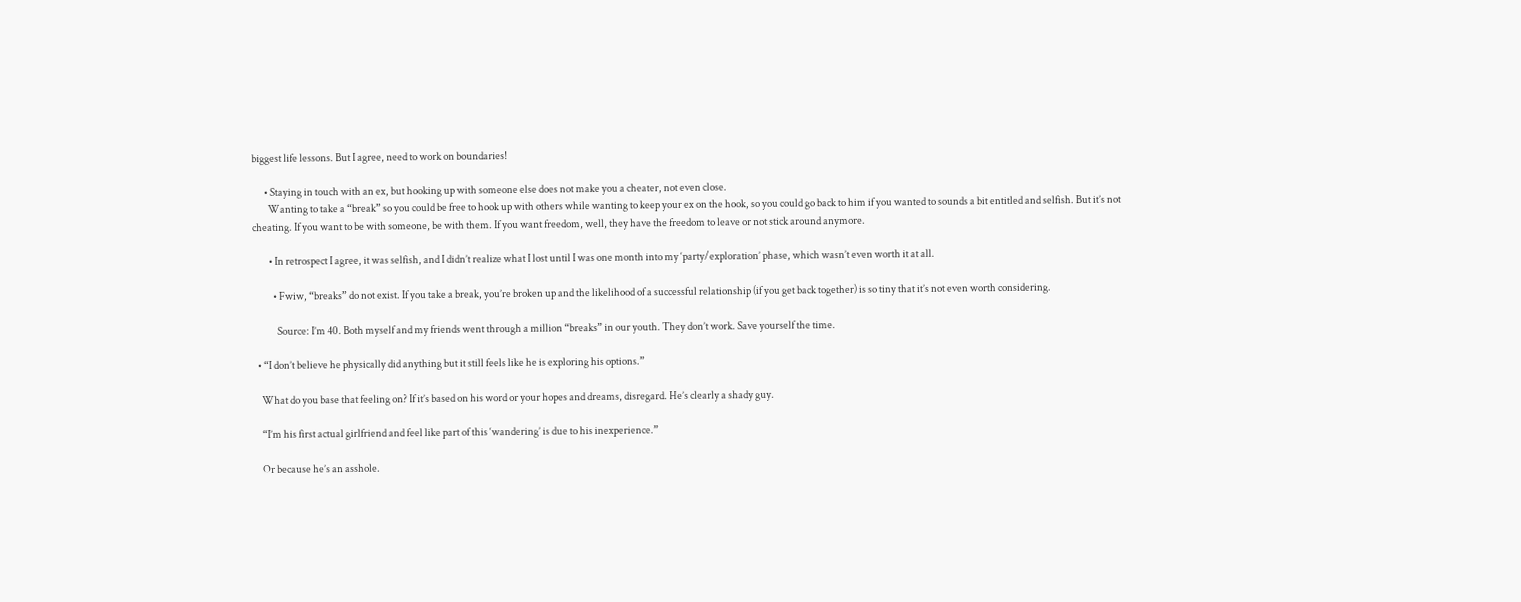biggest life lessons. But I agree, need to work on boundaries!

      • Staying in touch with an ex, but hooking up with someone else does not make you a cheater, not even close.
        Wanting to take a “break” so you could be free to hook up with others while wanting to keep your ex on the hook, so you could go back to him if you wanted to sounds a bit entitled and selfish. But it’s not cheating. If you want to be with someone, be with them. If you want freedom, well, they have the freedom to leave or not stick around anymore.

        • In retrospect I agree, it was selfish, and I didn’t realize what I lost until I was one month into my ‘party/exploration’ phase, which wasn’t even worth it at all.

          • Fwiw, “breaks” do not exist. If you take a break, you’re broken up and the likelihood of a successful relationship (if you get back together) is so tiny that it’s not even worth considering.

            Source: I’m 40. Both myself and my friends went through a million “breaks” in our youth. They don’t work. Save yourself the time.

  • “I don’t believe he physically did anything but it still feels like he is exploring his options.”

    What do you base that feeling on? If it’s based on his word or your hopes and dreams, disregard. He’s clearly a shady guy.

    “I’m his first actual girlfriend and feel like part of this ‘wandering’ is due to his inexperience.”

    Or because he’s an asshole.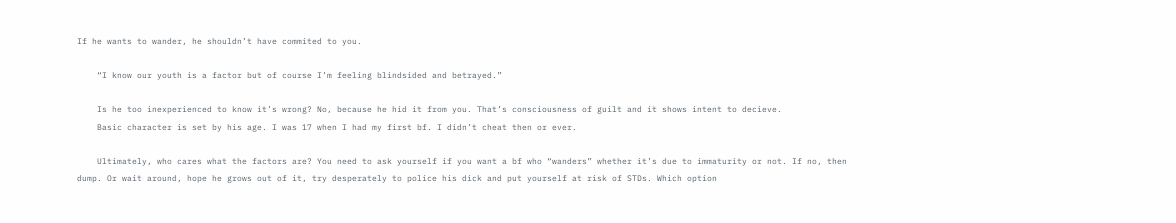If he wants to wander, he shouldn’t have commited to you.

    “I know our youth is a factor but of course I’m feeling blindsided and betrayed.”

    Is he too inexperienced to know it’s wrong? No, because he hid it from you. That’s consciousness of guilt and it shows intent to decieve.
    Basic character is set by his age. I was 17 when I had my first bf. I didn’t cheat then or ever.

    Ultimately, who cares what the factors are? You need to ask yourself if you want a bf who “wanders” whether it’s due to immaturity or not. If no, then dump. Or wait around, hope he grows out of it, try desperately to police his dick and put yourself at risk of STDs. Which option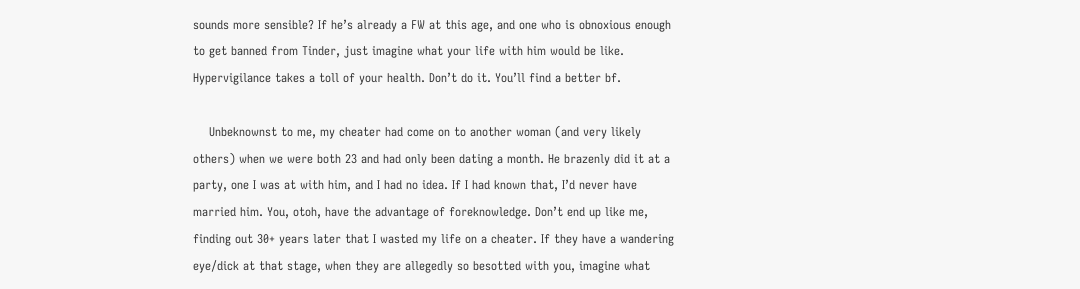sounds more sensible? If he’s already a FW at this age, and one who is obnoxious enough to get banned from Tinder, just imagine what your life with him would be like. Hypervigilance takes a toll of your health. Don’t do it. You’ll find a better bf.

    Unbeknownst to me, my cheater had come on to another woman (and very likely others) when we were both 23 and had only been dating a month. He brazenly did it at a party, one I was at with him, and I had no idea. If I had known that, I’d never have married him. You, otoh, have the advantage of foreknowledge. Don’t end up like me, finding out 30+ years later that I wasted my life on a cheater. If they have a wandering eye/dick at that stage, when they are allegedly so besotted with you, imagine what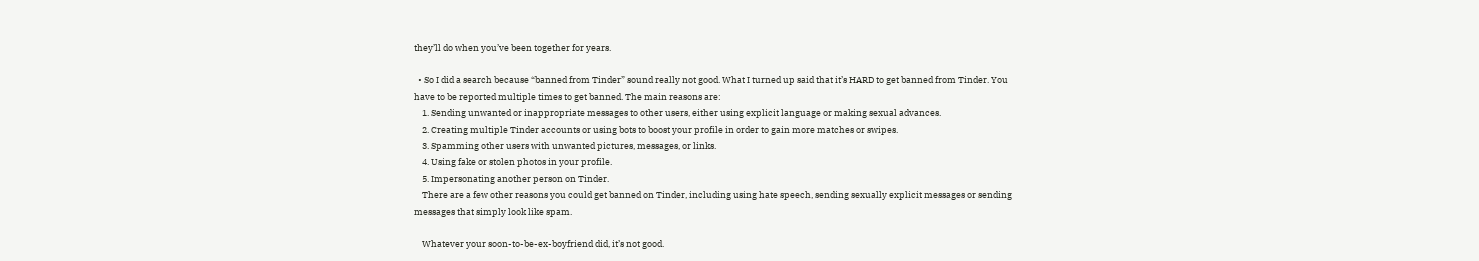they’ll do when you’ve been together for years.

  • So I did a search because “banned from Tinder” sound really not good. What I turned up said that it’s HARD to get banned from Tinder. You have to be reported multiple times to get banned. The main reasons are:
    1. Sending unwanted or inappropriate messages to other users, either using explicit language or making sexual advances.
    2. Creating multiple Tinder accounts or using bots to boost your profile in order to gain more matches or swipes.
    3. Spamming other users with unwanted pictures, messages, or links.
    4. Using fake or stolen photos in your profile.
    5. Impersonating another person on Tinder.
    There are a few other reasons you could get banned on Tinder, including using hate speech, sending sexually explicit messages or sending messages that simply look like spam.

    Whatever your soon-to-be-ex-boyfriend did, it’s not good.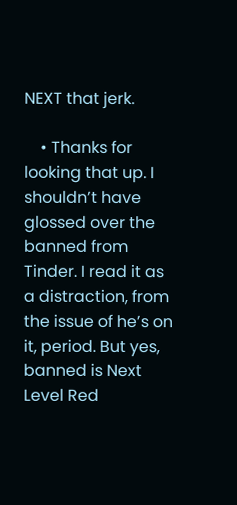NEXT that jerk.

    • Thanks for looking that up. I shouldn’t have glossed over the banned from Tinder. I read it as a distraction, from the issue of he’s on it, period. But yes, banned is Next Level Red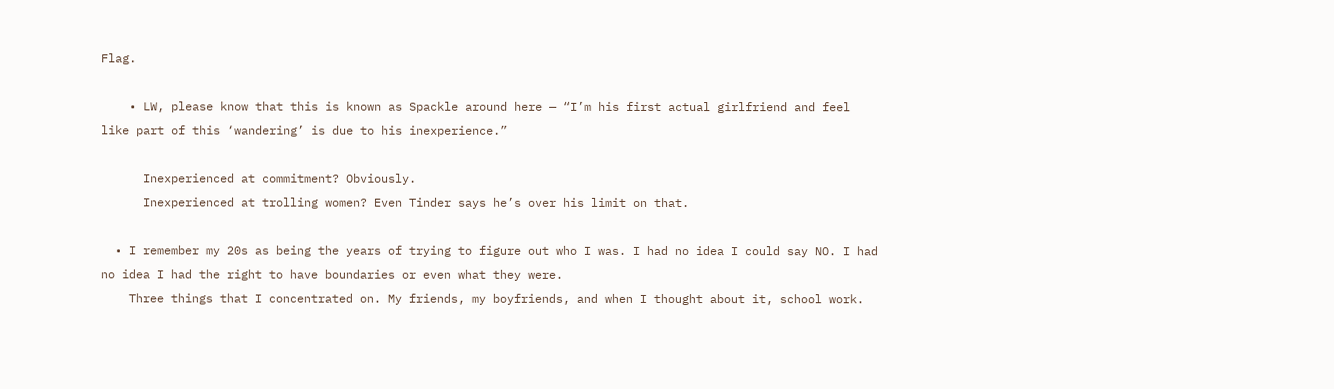Flag.

    • LW, please know that this is known as Spackle around here — “I’m his first actual girlfriend and feel like part of this ‘wandering’ is due to his inexperience.”

      Inexperienced at commitment? Obviously.
      Inexperienced at trolling women? Even Tinder says he’s over his limit on that.

  • I remember my 20s as being the years of trying to figure out who I was. I had no idea I could say NO. I had no idea I had the right to have boundaries or even what they were.
    Three things that I concentrated on. My friends, my boyfriends, and when I thought about it, school work.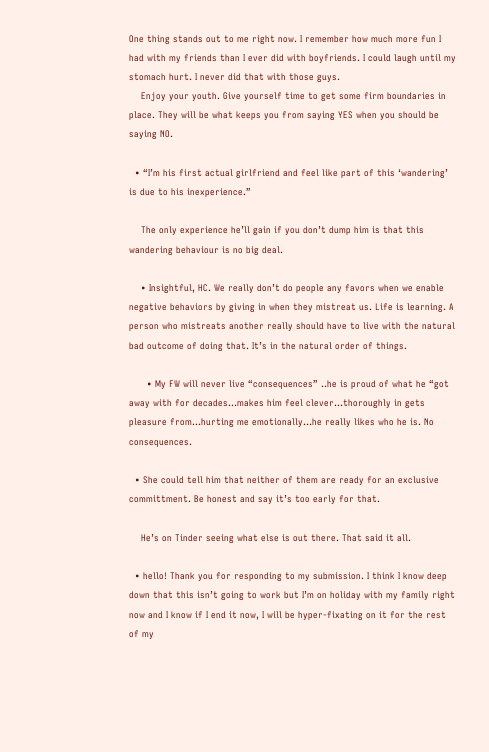One thing stands out to me right now. I remember how much more fun I had with my friends than I ever did with boyfriends. I could laugh until my stomach hurt. I never did that with those guys.
    Enjoy your youth. Give yourself time to get some firm boundaries in place. They will be what keeps you from saying YES when you should be saying NO.

  • “I’m his first actual girlfriend and feel like part of this ‘wandering’ is due to his inexperience.”

    The only experience he’ll gain if you don’t dump him is that this wandering behaviour is no big deal.

    • Insightful, HC. We really don’t do people any favors when we enable negative behaviors by giving in when they mistreat us. Life is learning. A person who mistreats another really should have to live with the natural bad outcome of doing that. It’s in the natural order of things.

      • My FW will never live “consequences” ..he is proud of what he “got away with for decades…makes him feel clever…thoroughly in gets pleasure from…hurting me emotionally…he really likes who he is. No consequences.

  • She could tell him that neither of them are ready for an exclusive committment. Be honest and say it’s too early for that.

    He’s on Tinder seeing what else is out there. That said it all.

  • hello! Thank you for responding to my submission. I think I know deep down that this isn’t going to work but I’m on holiday with my family right now and I know if I end it now, I will be hyper-fixating on it for the rest of my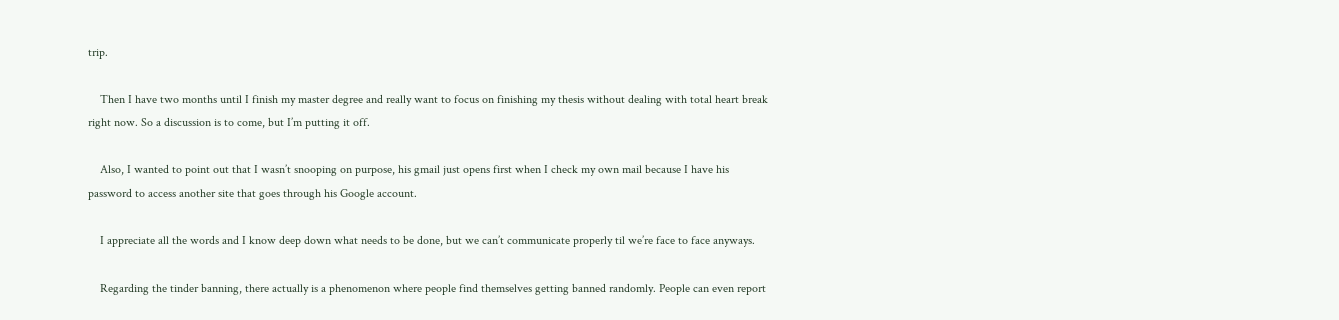trip.

    Then I have two months until I finish my master degree and really want to focus on finishing my thesis without dealing with total heart break right now. So a discussion is to come, but I’m putting it off.

    Also, I wanted to point out that I wasn’t snooping on purpose, his gmail just opens first when I check my own mail because I have his password to access another site that goes through his Google account.

    I appreciate all the words and I know deep down what needs to be done, but we can’t communicate properly til we’re face to face anyways.

    Regarding the tinder banning, there actually is a phenomenon where people find themselves getting banned randomly. People can even report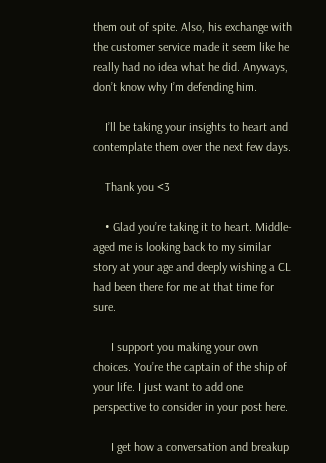them out of spite. Also, his exchange with the customer service made it seem like he really had no idea what he did. Anyways, don’t know why I’m defending him.

    I’ll be taking your insights to heart and contemplate them over the next few days.

    Thank you <3

    • Glad you’re taking it to heart. Middle-aged me is looking back to my similar story at your age and deeply wishing a CL had been there for me at that time for sure.

      I support you making your own choices. You’re the captain of the ship of your life. I just want to add one perspective to consider in your post here.

      I get how a conversation and breakup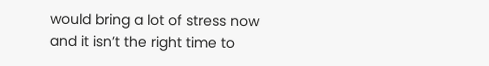would bring a lot of stress now and it isn’t the right time to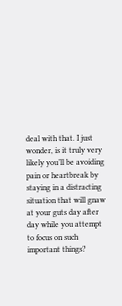deal with that. I just wonder, is it truly very likely you’ll be avoiding pain or heartbreak by staying in a distracting situation that will gnaw at your guts day after day while you attempt to focus on such important things?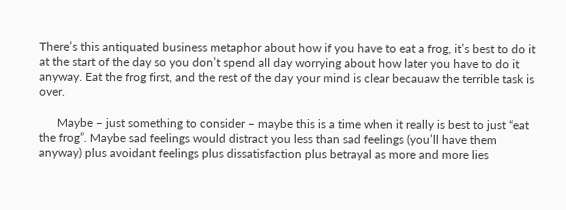There’s this antiquated business metaphor about how if you have to eat a frog, it’s best to do it at the start of the day so you don’t spend all day worrying about how later you have to do it anyway. Eat the frog first, and the rest of the day your mind is clear becauaw the terrible task is over.

      Maybe – just something to consider – maybe this is a time when it really is best to just “eat the frog”. Maybe sad feelings would distract you less than sad feelings (you’ll have them anyway) plus avoidant feelings plus dissatisfaction plus betrayal as more and more lies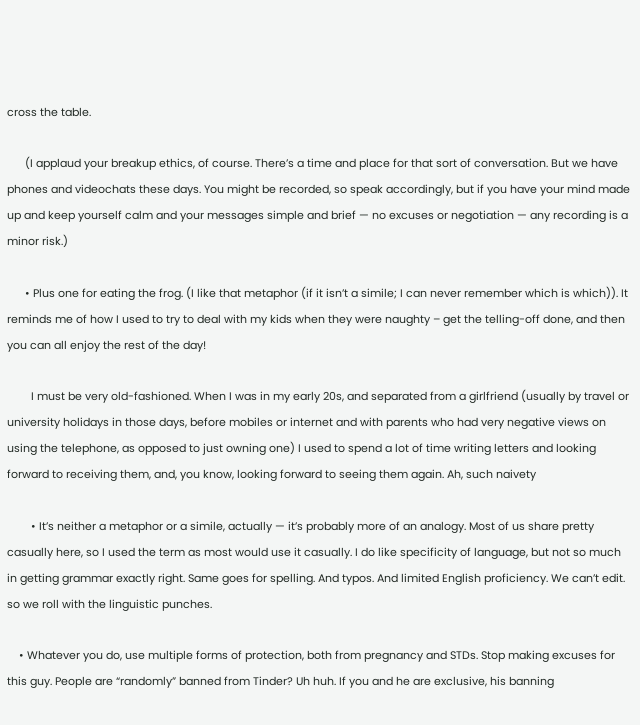cross the table.

      (I applaud your breakup ethics, of course. There’s a time and place for that sort of conversation. But we have phones and videochats these days. You might be recorded, so speak accordingly, but if you have your mind made up and keep yourself calm and your messages simple and brief — no excuses or negotiation — any recording is a minor risk.)

      • Plus one for eating the frog. (I like that metaphor (if it isn’t a simile; I can never remember which is which)). It reminds me of how I used to try to deal with my kids when they were naughty – get the telling-off done, and then you can all enjoy the rest of the day!

        I must be very old-fashioned. When I was in my early 20s, and separated from a girlfriend (usually by travel or university holidays in those days, before mobiles or internet and with parents who had very negative views on using the telephone, as opposed to just owning one) I used to spend a lot of time writing letters and looking forward to receiving them, and, you know, looking forward to seeing them again. Ah, such naivety

        • It’s neither a metaphor or a simile, actually — it’s probably more of an analogy. Most of us share pretty casually here, so I used the term as most would use it casually. I do like specificity of language, but not so much in getting grammar exactly right. Same goes for spelling. And typos. And limited English proficiency. We can’t edit. so we roll with the linguistic punches.

    • Whatever you do, use multiple forms of protection, both from pregnancy and STDs. Stop making excuses for this guy. People are “randomly” banned from Tinder? Uh huh. If you and he are exclusive, his banning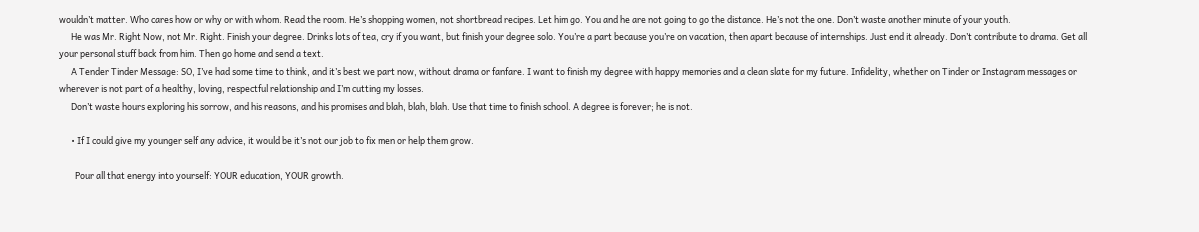wouldn’t matter. Who cares how or why or with whom. Read the room. He’s shopping women, not shortbread recipes. Let him go. You and he are not going to go the distance. He’s not the one. Don’t waste another minute of your youth.
      He was Mr. Right Now, not Mr. Right. Finish your degree. Drinks lots of tea, cry if you want, but finish your degree solo. You’re a part because you’re on vacation, then apart because of internships. Just end it already. Don’t contribute to drama. Get all your personal stuff back from him. Then go home and send a text.
      A Tender Tinder Message: SO, I’ve had some time to think, and it’s best we part now, without drama or fanfare. I want to finish my degree with happy memories and a clean slate for my future. Infidelity, whether on Tinder or Instagram messages or wherever is not part of a healthy, loving, respectful relationship and I’m cutting my losses.
      Don’t waste hours exploring his sorrow, and his reasons, and his promises and blah, blah, blah. Use that time to finish school. A degree is forever; he is not.

      • If I could give my younger self any advice, it would be it’s not our job to fix men or help them grow.

        Pour all that energy into yourself: YOUR education, YOUR growth.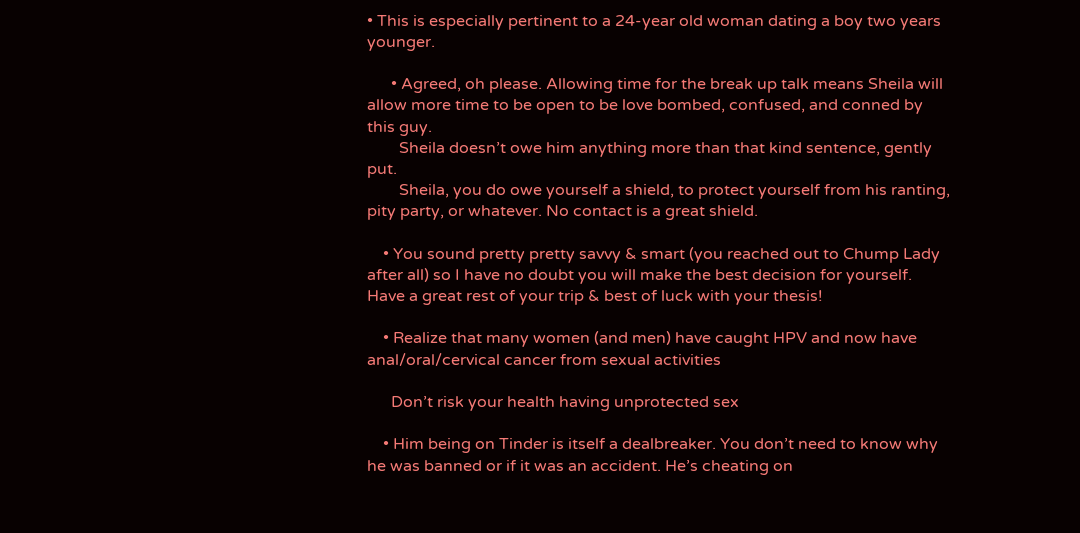• This is especially pertinent to a 24-year old woman dating a boy two years younger.

      • Agreed, oh please. Allowing time for the break up talk means Sheila will allow more time to be open to be love bombed, confused, and conned by this guy.
        Sheila doesn’t owe him anything more than that kind sentence, gently put.
        Sheila, you do owe yourself a shield, to protect yourself from his ranting, pity party, or whatever. No contact is a great shield.

    • You sound pretty pretty savvy & smart (you reached out to Chump Lady after all) so I have no doubt you will make the best decision for yourself. Have a great rest of your trip & best of luck with your thesis!

    • Realize that many women (and men) have caught HPV and now have anal/oral/cervical cancer from sexual activities

      Don’t risk your health having unprotected sex

    • Him being on Tinder is itself a dealbreaker. You don’t need to know why he was banned or if it was an accident. He’s cheating on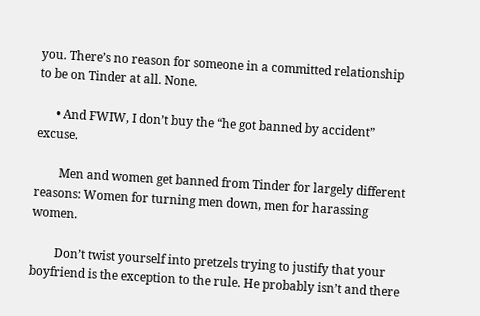you. There’s no reason for someone in a committed relationship to be on Tinder at all. None.

      • And FWIW, I don’t buy the “he got banned by accident” excuse.

        Men and women get banned from Tinder for largely different reasons: Women for turning men down, men for harassing women.

        Don’t twist yourself into pretzels trying to justify that your boyfriend is the exception to the rule. He probably isn’t and there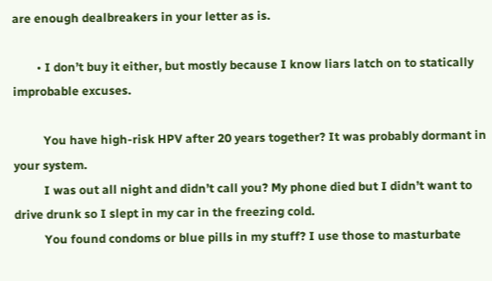are enough dealbreakers in your letter as is.

        • I don’t buy it either, but mostly because I know liars latch on to statically improbable excuses.

          You have high-risk HPV after 20 years together? It was probably dormant in your system.
          I was out all night and didn’t call you? My phone died but I didn’t want to drive drunk so I slept in my car in the freezing cold.
          You found condoms or blue pills in my stuff? I use those to masturbate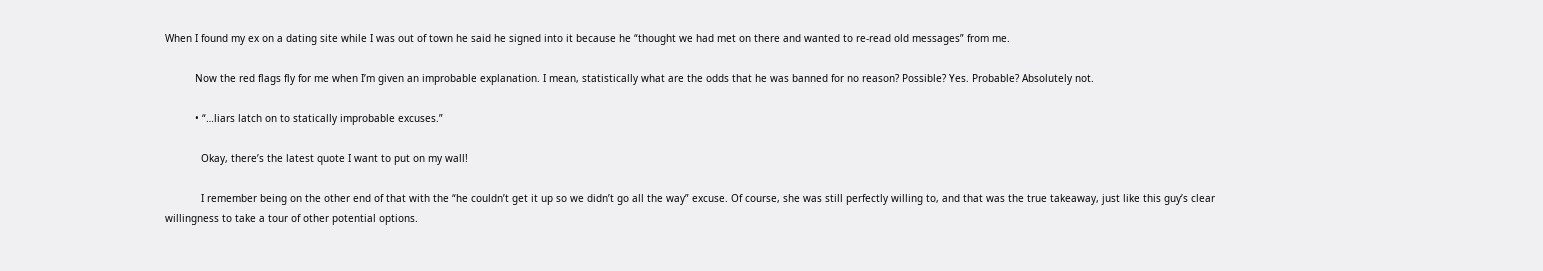When I found my ex on a dating site while I was out of town he said he signed into it because he “thought we had met on there and wanted to re-read old messages” from me.

          Now the red flags fly for me when I’m given an improbable explanation. I mean, statistically what are the odds that he was banned for no reason? Possible? Yes. Probable? Absolutely not.

          • “…liars latch on to statically improbable excuses.”

            Okay, there’s the latest quote I want to put on my wall!

            I remember being on the other end of that with the “he couldn’t get it up so we didn’t go all the way” excuse. Of course, she was still perfectly willing to, and that was the true takeaway, just like this guy’s clear willingness to take a tour of other potential options.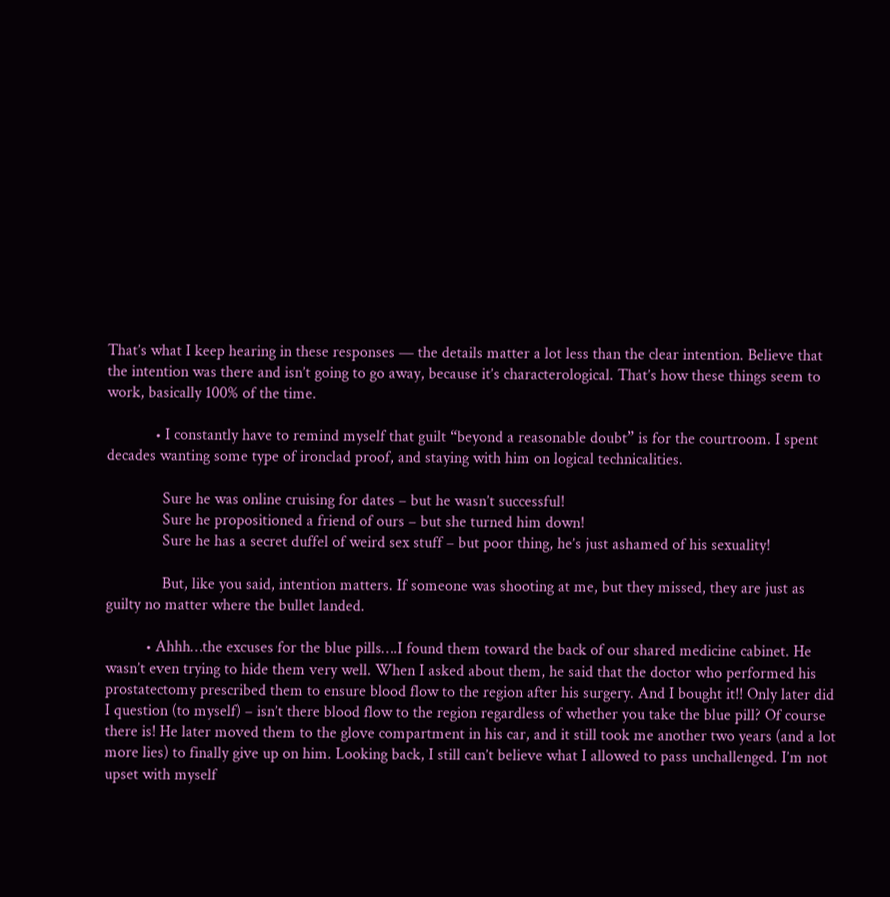That’s what I keep hearing in these responses — the details matter a lot less than the clear intention. Believe that the intention was there and isn’t going to go away, because it’s characterological. That’s how these things seem to work, basically 100% of the time.

            • I constantly have to remind myself that guilt “beyond a reasonable doubt” is for the courtroom. I spent decades wanting some type of ironclad proof, and staying with him on logical technicalities.

              Sure he was online cruising for dates – but he wasn’t successful!
              Sure he propositioned a friend of ours – but she turned him down!
              Sure he has a secret duffel of weird sex stuff – but poor thing, he’s just ashamed of his sexuality!

              But, like you said, intention matters. If someone was shooting at me, but they missed, they are just as guilty no matter where the bullet landed.

          • Ahhh…the excuses for the blue pills….I found them toward the back of our shared medicine cabinet. He wasn’t even trying to hide them very well. When I asked about them, he said that the doctor who performed his prostatectomy prescribed them to ensure blood flow to the region after his surgery. And I bought it!! Only later did I question (to myself) – isn’t there blood flow to the region regardless of whether you take the blue pill? Of course there is! He later moved them to the glove compartment in his car, and it still took me another two years (and a lot more lies) to finally give up on him. Looking back, I still can’t believe what I allowed to pass unchallenged. I’m not upset with myself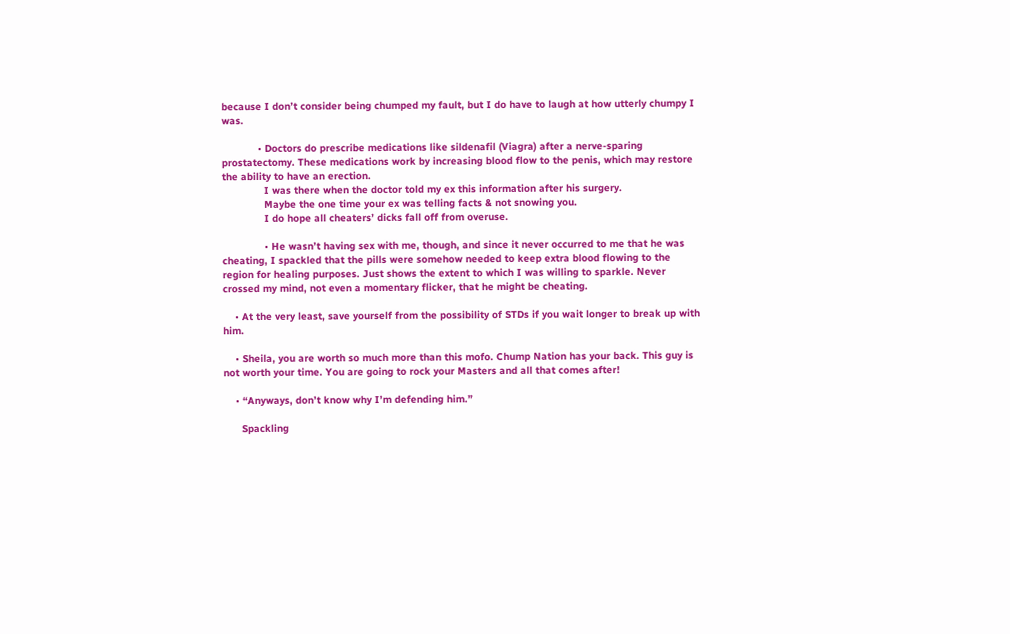because I don’t consider being chumped my fault, but I do have to laugh at how utterly chumpy I was.

            • Doctors do prescribe medications like sildenafil (Viagra) after a nerve-sparing prostatectomy. These medications work by increasing blood flow to the penis, which may restore the ability to have an erection.
              I was there when the doctor told my ex this information after his surgery.
              Maybe the one time your ex was telling facts & not snowing you.
              I do hope all cheaters’ dicks fall off from overuse.

              • He wasn’t having sex with me, though, and since it never occurred to me that he was cheating, I spackled that the pills were somehow needed to keep extra blood flowing to the region for healing purposes. Just shows the extent to which I was willing to sparkle. Never crossed my mind, not even a momentary flicker, that he might be cheating.

    • At the very least, save yourself from the possibility of STDs if you wait longer to break up with him.

    • Sheila, you are worth so much more than this mofo. Chump Nation has your back. This guy is not worth your time. You are going to rock your Masters and all that comes after!

    • “Anyways, don’t know why I’m defending him.”

      Spackling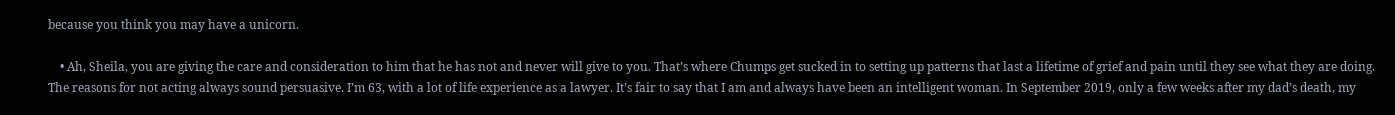because you think you may have a unicorn.

    • Ah, Sheila, you are giving the care and consideration to him that he has not and never will give to you. That’s where Chumps get sucked in to setting up patterns that last a lifetime of grief and pain until they see what they are doing. The reasons for not acting always sound persuasive. I’m 63, with a lot of life experience as a lawyer. It’s fair to say that I am and always have been an intelligent woman. In September 2019, only a few weeks after my dad’s death, my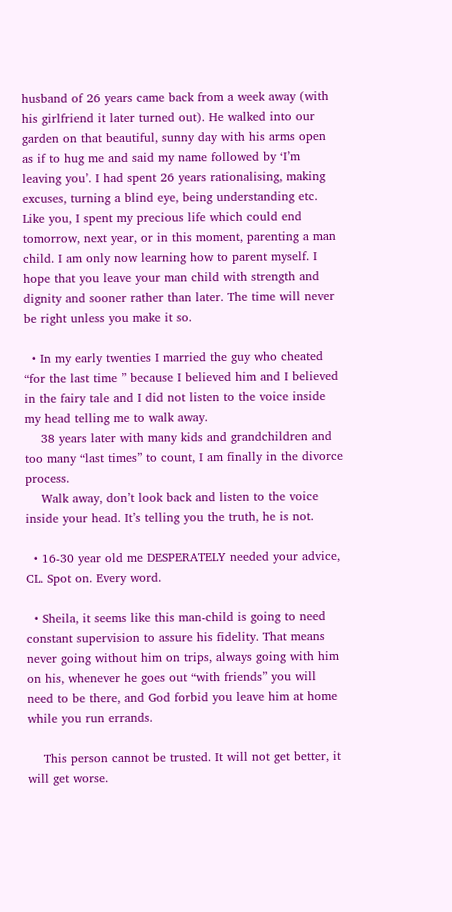husband of 26 years came back from a week away (with his girlfriend it later turned out). He walked into our garden on that beautiful, sunny day with his arms open as if to hug me and said my name followed by ‘I’m leaving you’. I had spent 26 years rationalising, making excuses, turning a blind eye, being understanding etc. Like you, I spent my precious life which could end tomorrow, next year, or in this moment, parenting a man child. I am only now learning how to parent myself. I hope that you leave your man child with strength and dignity and sooner rather than later. The time will never be right unless you make it so.

  • In my early twenties I married the guy who cheated “for the last time ” because I believed him and I believed in the fairy tale and I did not listen to the voice inside my head telling me to walk away.
    38 years later with many kids and grandchildren and too many “last times” to count, I am finally in the divorce process.
    Walk away, don’t look back and listen to the voice inside your head. It’s telling you the truth, he is not.

  • 16-30 year old me DESPERATELY needed your advice, CL. Spot on. Every word.

  • Sheila, it seems like this man-child is going to need constant supervision to assure his fidelity. That means never going without him on trips, always going with him on his, whenever he goes out “with friends” you will need to be there, and God forbid you leave him at home while you run errands.

    This person cannot be trusted. It will not get better, it will get worse.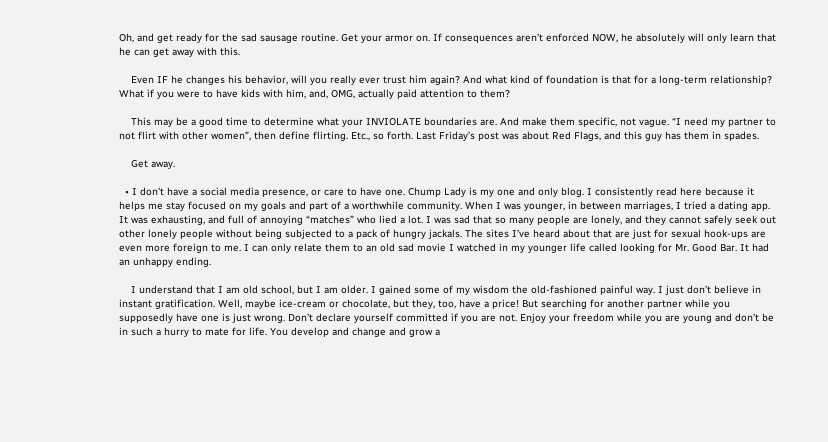Oh, and get ready for the sad sausage routine. Get your armor on. If consequences aren’t enforced NOW, he absolutely will only learn that he can get away with this.

    Even IF he changes his behavior, will you really ever trust him again? And what kind of foundation is that for a long-term relationship? What if you were to have kids with him, and, OMG, actually paid attention to them?

    This may be a good time to determine what your INVIOLATE boundaries are. And make them specific, not vague. “I need my partner to not flirt with other women”, then define flirting. Etc., so forth. Last Friday’s post was about Red Flags, and this guy has them in spades.

    Get away.

  • I don’t have a social media presence, or care to have one. Chump Lady is my one and only blog. I consistently read here because it helps me stay focused on my goals and part of a worthwhile community. When I was younger, in between marriages, I tried a dating app. It was exhausting, and full of annoying “matches” who lied a lot. I was sad that so many people are lonely, and they cannot safely seek out other lonely people without being subjected to a pack of hungry jackals. The sites I’ve heard about that are just for sexual hook-ups are even more foreign to me. I can only relate them to an old sad movie I watched in my younger life called looking for Mr. Good Bar. It had an unhappy ending.

    I understand that I am old school, but I am older. I gained some of my wisdom the old-fashioned painful way. I just don’t believe in instant gratification. Well, maybe ice-cream or chocolate, but they, too, have a price! But searching for another partner while you supposedly have one is just wrong. Don’t declare yourself committed if you are not. Enjoy your freedom while you are young and don’t be in such a hurry to mate for life. You develop and change and grow a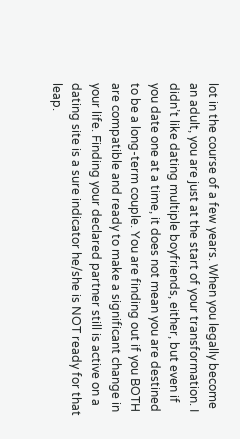lot in the course of a few years. When you legally become an adult, you are just at the start of your transformation. I didn’t like dating multiple boyfriends, either, but even if you date one at a time, it does not mean you are destined to be a long-term couple. You are finding out if you BOTH are compatible and ready to make a significant change in your life. Finding your declared partner still is active on a dating site is a sure indicator he/she is NOT ready for that leap.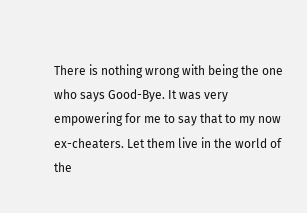There is nothing wrong with being the one who says Good-Bye. It was very empowering for me to say that to my now ex-cheaters. Let them live in the world of the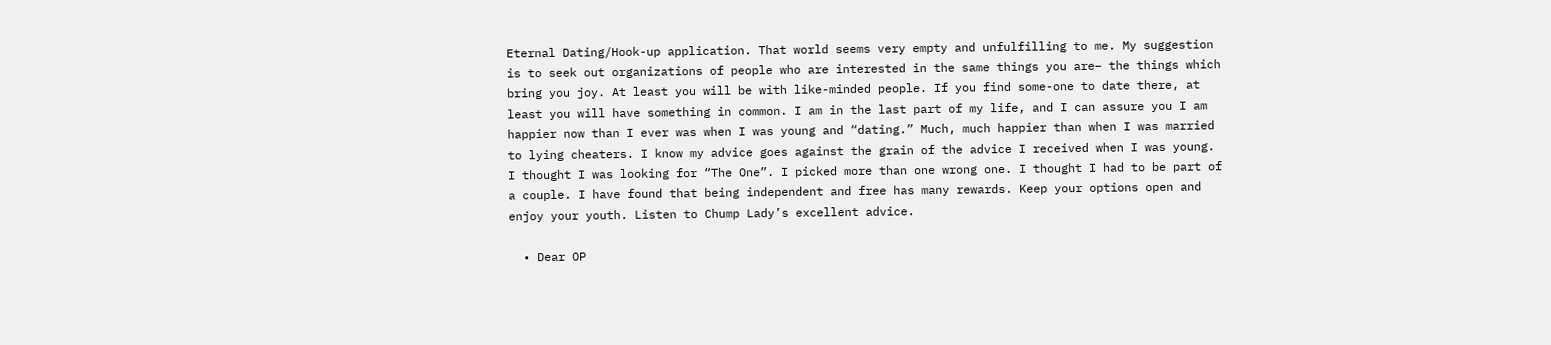Eternal Dating/Hook-up application. That world seems very empty and unfulfilling to me. My suggestion is to seek out organizations of people who are interested in the same things you are– the things which bring you joy. At least you will be with like-minded people. If you find some-one to date there, at least you will have something in common. I am in the last part of my life, and I can assure you I am happier now than I ever was when I was young and “dating.” Much, much happier than when I was married to lying cheaters. I know my advice goes against the grain of the advice I received when I was young. I thought I was looking for “The One”. I picked more than one wrong one. I thought I had to be part of a couple. I have found that being independent and free has many rewards. Keep your options open and enjoy your youth. Listen to Chump Lady’s excellent advice.

  • Dear OP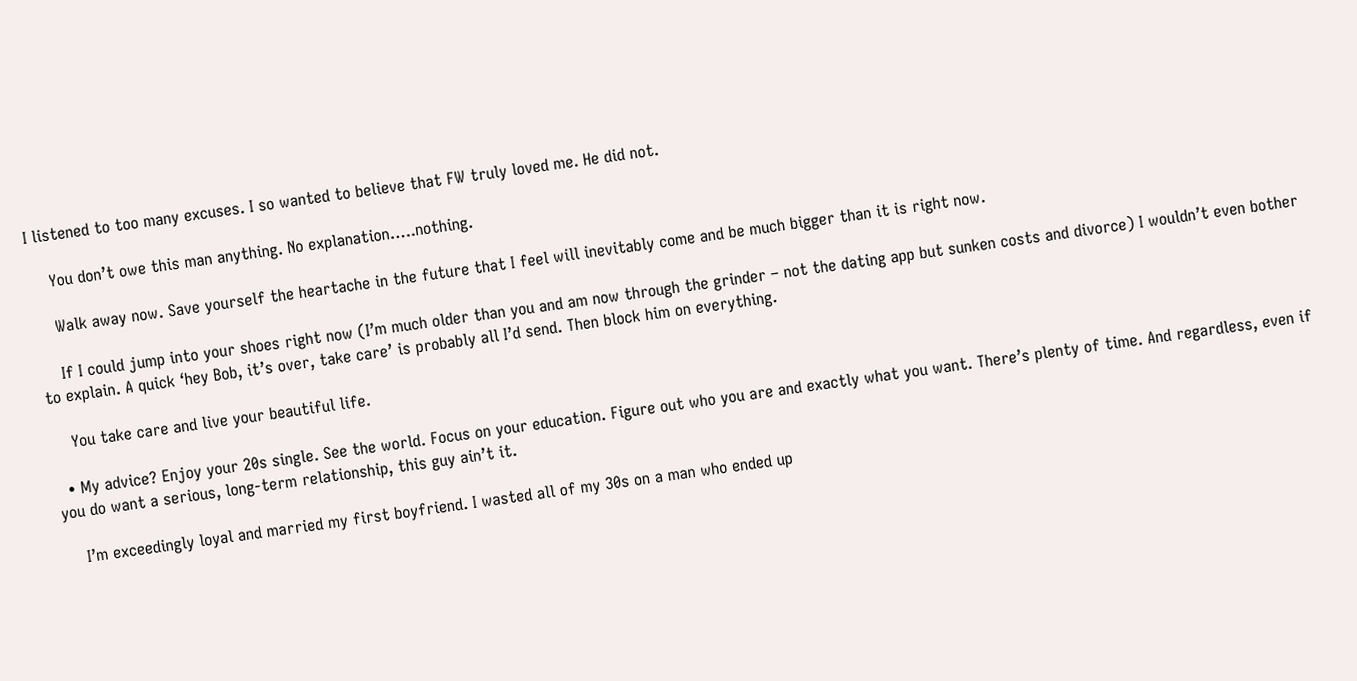I listened to too many excuses. I so wanted to believe that FW truly loved me. He did not.

    You don’t owe this man anything. No explanation…..nothing.

    Walk away now. Save yourself the heartache in the future that I feel will inevitably come and be much bigger than it is right now.

    If I could jump into your shoes right now (I’m much older than you and am now through the grinder – not the dating app but sunken costs and divorce) I wouldn’t even bother to explain. A quick ‘hey Bob, it’s over, take care’ is probably all I’d send. Then block him on everything.

    You take care and live your beautiful life.

  • My advice? Enjoy your 20s single. See the world. Focus on your education. Figure out who you are and exactly what you want. There’s plenty of time. And regardless, even if you do want a serious, long-term relationship, this guy ain’t it.

    I’m exceedingly loyal and married my first boyfriend. I wasted all of my 30s on a man who ended up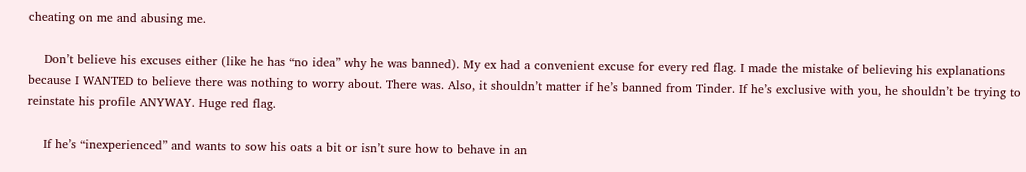cheating on me and abusing me.

    Don’t believe his excuses either (like he has “no idea” why he was banned). My ex had a convenient excuse for every red flag. I made the mistake of believing his explanations because I WANTED to believe there was nothing to worry about. There was. Also, it shouldn’t matter if he’s banned from Tinder. If he’s exclusive with you, he shouldn’t be trying to reinstate his profile ANYWAY. Huge red flag.

    If he’s “inexperienced” and wants to sow his oats a bit or isn’t sure how to behave in an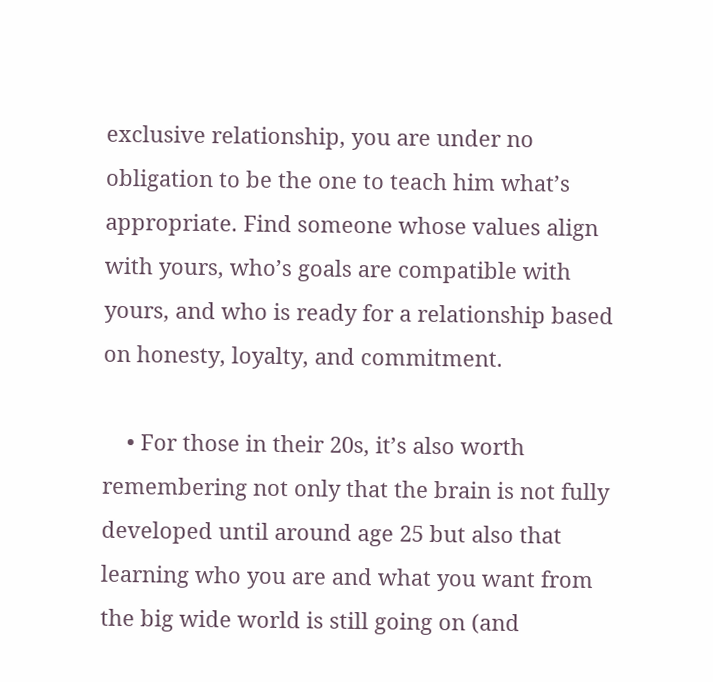exclusive relationship, you are under no obligation to be the one to teach him what’s appropriate. Find someone whose values align with yours, who’s goals are compatible with yours, and who is ready for a relationship based on honesty, loyalty, and commitment.

    • For those in their 20s, it’s also worth remembering not only that the brain is not fully developed until around age 25 but also that learning who you are and what you want from the big wide world is still going on (and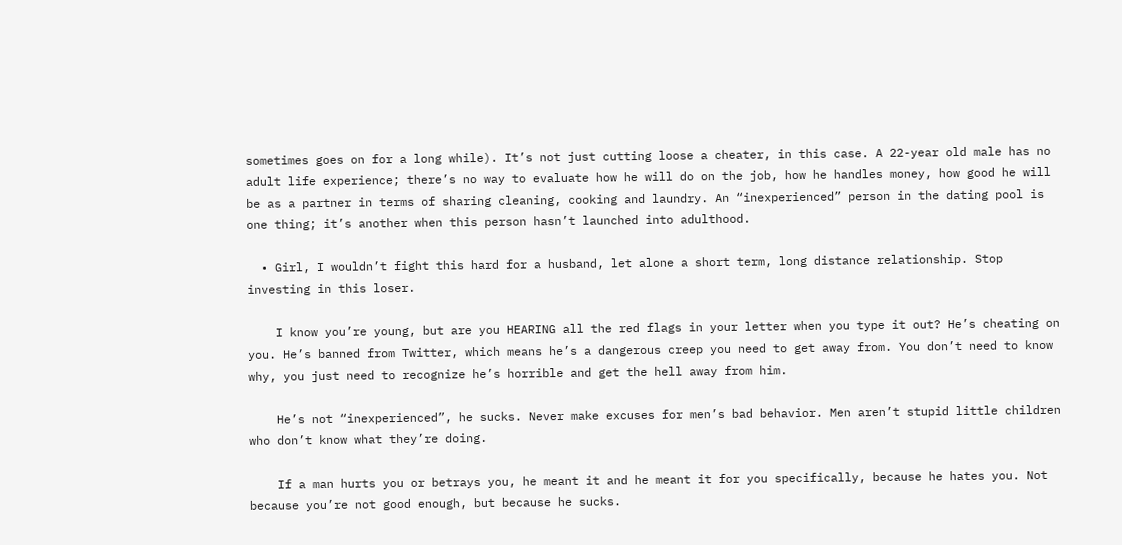sometimes goes on for a long while). It’s not just cutting loose a cheater, in this case. A 22-year old male has no adult life experience; there’s no way to evaluate how he will do on the job, how he handles money, how good he will be as a partner in terms of sharing cleaning, cooking and laundry. An “inexperienced” person in the dating pool is one thing; it’s another when this person hasn’t launched into adulthood.

  • Girl, I wouldn’t fight this hard for a husband, let alone a short term, long distance relationship. Stop investing in this loser.

    I know you’re young, but are you HEARING all the red flags in your letter when you type it out? He’s cheating on you. He’s banned from Twitter, which means he’s a dangerous creep you need to get away from. You don’t need to know why, you just need to recognize he’s horrible and get the hell away from him.

    He’s not “inexperienced”, he sucks. Never make excuses for men’s bad behavior. Men aren’t stupid little children who don’t know what they’re doing.

    If a man hurts you or betrays you, he meant it and he meant it for you specifically, because he hates you. Not because you’re not good enough, but because he sucks.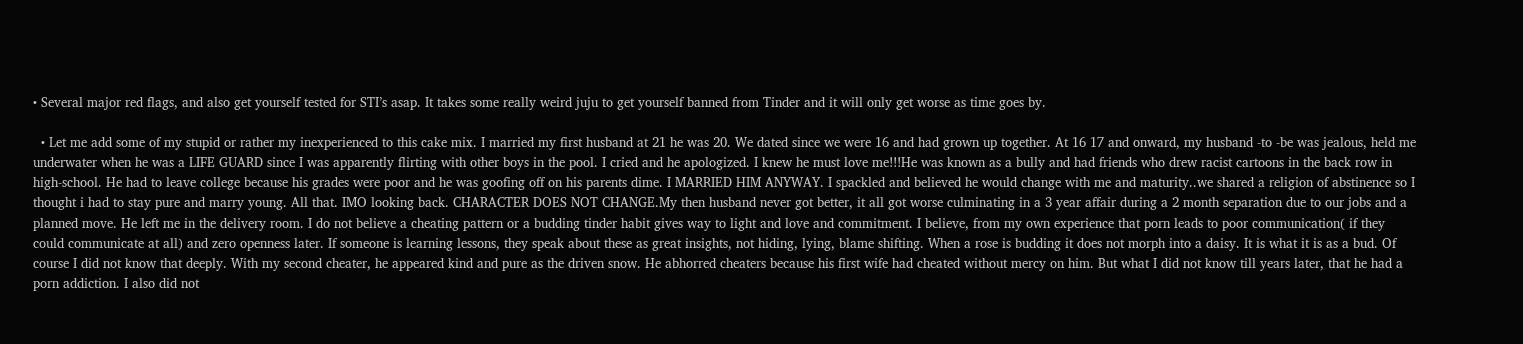• Several major red flags, and also get yourself tested for STI’s asap. It takes some really weird juju to get yourself banned from Tinder and it will only get worse as time goes by.

  • Let me add some of my stupid or rather my inexperienced to this cake mix. I married my first husband at 21 he was 20. We dated since we were 16 and had grown up together. At 16 17 and onward, my husband -to -be was jealous, held me underwater when he was a LIFE GUARD since I was apparently flirting with other boys in the pool. I cried and he apologized. I knew he must love me!!!He was known as a bully and had friends who drew racist cartoons in the back row in high-school. He had to leave college because his grades were poor and he was goofing off on his parents dime. I MARRIED HIM ANYWAY. I spackled and believed he would change with me and maturity..we shared a religion of abstinence so I thought i had to stay pure and marry young. All that. IMO looking back. CHARACTER DOES NOT CHANGE.My then husband never got better, it all got worse culminating in a 3 year affair during a 2 month separation due to our jobs and a planned move. He left me in the delivery room. I do not believe a cheating pattern or a budding tinder habit gives way to light and love and commitment. I believe, from my own experience that porn leads to poor communication( if they could communicate at all) and zero openness later. If someone is learning lessons, they speak about these as great insights, not hiding, lying, blame shifting. When a rose is budding it does not morph into a daisy. It is what it is as a bud. Of course I did not know that deeply. With my second cheater, he appeared kind and pure as the driven snow. He abhorred cheaters because his first wife had cheated without mercy on him. But what I did not know till years later, that he had a porn addiction. I also did not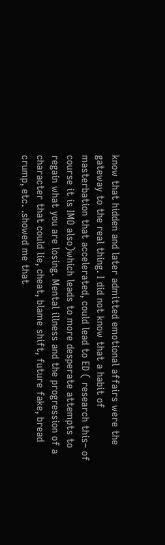know that hidden and later admitted emotional affairs were the gateway to the real thing. I did not know that a habit of masterbation that accelerated, could lead to ED ( research this– of course it is IMO also)which leads to more desperate attempts to regain what you are losing. Mental illness and the progression of a character that could lie, cheat, blame shift, future fake, bread crump, etc. .showed me that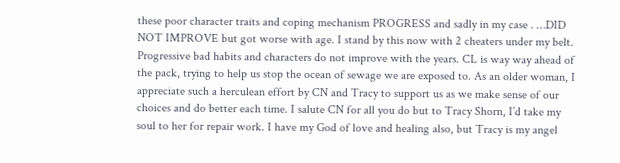these poor character traits and coping mechanism PROGRESS and sadly in my case . …DID NOT IMPROVE but got worse with age. I stand by this now with 2 cheaters under my belt. Progressive bad habits and characters do not improve with the years. CL is way way ahead of the pack, trying to help us stop the ocean of sewage we are exposed to. As an older woman, I appreciate such a herculean effort by CN and Tracy to support us as we make sense of our choices and do better each time. I salute CN for all you do but to Tracy Shorn, I’d take my soul to her for repair work. I have my God of love and healing also, but Tracy is my angel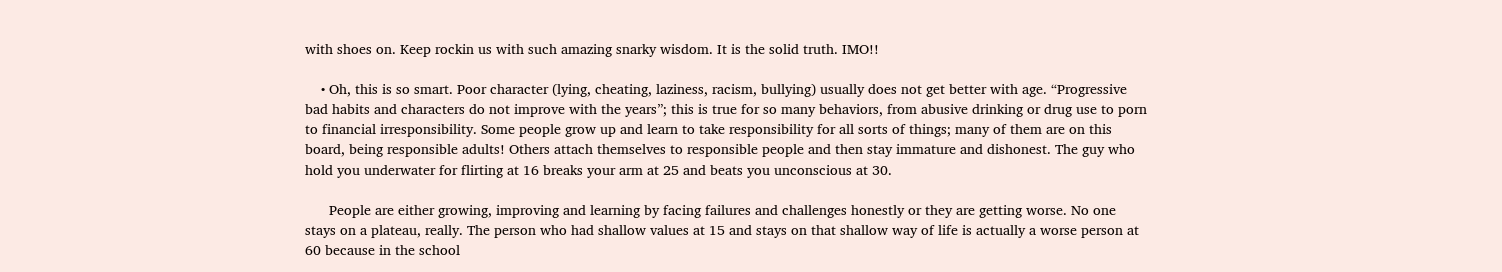with shoes on. Keep rockin us with such amazing snarky wisdom. It is the solid truth. IMO!!

    • Oh, this is so smart. Poor character (lying, cheating, laziness, racism, bullying) usually does not get better with age. “Progressive bad habits and characters do not improve with the years”; this is true for so many behaviors, from abusive drinking or drug use to porn to financial irresponsibility. Some people grow up and learn to take responsibility for all sorts of things; many of them are on this board, being responsible adults! Others attach themselves to responsible people and then stay immature and dishonest. The guy who hold you underwater for flirting at 16 breaks your arm at 25 and beats you unconscious at 30.

      People are either growing, improving and learning by facing failures and challenges honestly or they are getting worse. No one stays on a plateau, really. The person who had shallow values at 15 and stays on that shallow way of life is actually a worse person at 60 because in the school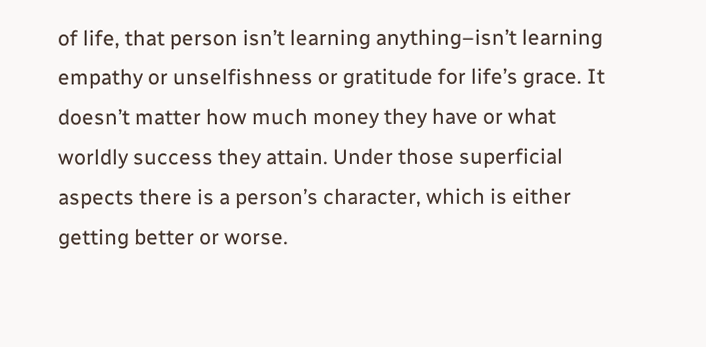of life, that person isn’t learning anything–isn’t learning empathy or unselfishness or gratitude for life’s grace. It doesn’t matter how much money they have or what worldly success they attain. Under those superficial aspects there is a person’s character, which is either getting better or worse.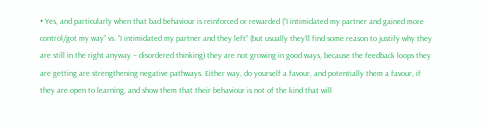• Yes, and particularly when that bad behaviour is reinforced or rewarded (“I intimidated my partner and gained more control/got my way” vs. “I intimidated my partner and they left” (but usually they’ll find some reason to justify why they are still in the right anyway – disordered thinking) they are not growing in good ways, because the feedback loops they are getting are strengthening negative pathways. Either way, do yourself a favour, and potentially them a favour, if they are open to learning, and show them that their behaviour is not of the kind that will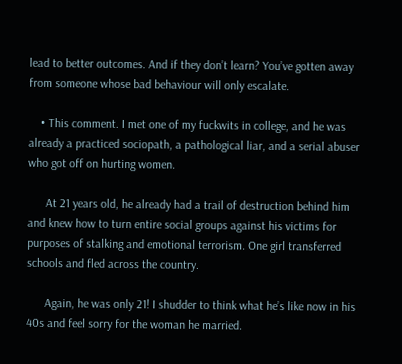lead to better outcomes. And if they don’t learn? You’ve gotten away from someone whose bad behaviour will only escalate.

    • This comment. I met one of my fuckwits in college, and he was already a practiced sociopath, a pathological liar, and a serial abuser who got off on hurting women.

      At 21 years old, he already had a trail of destruction behind him and knew how to turn entire social groups against his victims for purposes of stalking and emotional terrorism. One girl transferred schools and fled across the country.

      Again, he was only 21! I shudder to think what he’s like now in his 40s and feel sorry for the woman he married.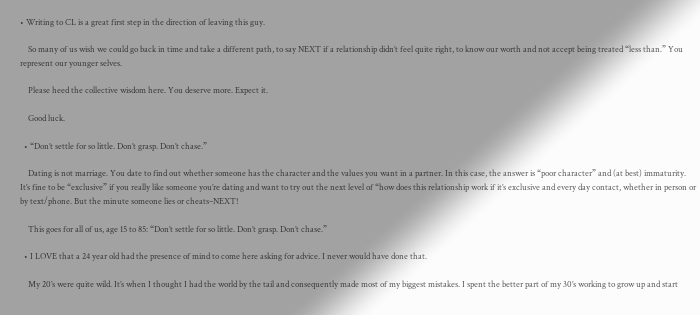• Writing to CL is a great first step in the direction of leaving this guy.

    So many of us wish we could go back in time and take a different path, to say NEXT if a relationship didn’t feel quite right, to know our worth and not accept being treated “less than.” You represent our younger selves.

    Please heed the collective wisdom here. You deserve more. Expect it.

    Good luck.

  • “Don’t settle for so little. Don’t grasp. Don’t chase.”

    Dating is not marriage. You date to find out whether someone has the character and the values you want in a partner. In this case, the answer is “poor character” and (at best) immaturity. It’s fine to be “exclusive” if you really like someone you’re dating and want to try out the next level of “how does this relationship work if it’s exclusive and every day contact, whether in person or by text/phone. But the minute someone lies or cheats–NEXT!

    This goes for all of us, age 15 to 85: “Don’t settle for so little. Don’t grasp. Don’t chase.”

  • I LOVE that a 24 year old had the presence of mind to come here asking for advice. I never would have done that.

    My 20’s were quite wild. It’s when I thought I had the world by the tail and consequently made most of my biggest mistakes. I spent the better part of my 30’s working to grow up and start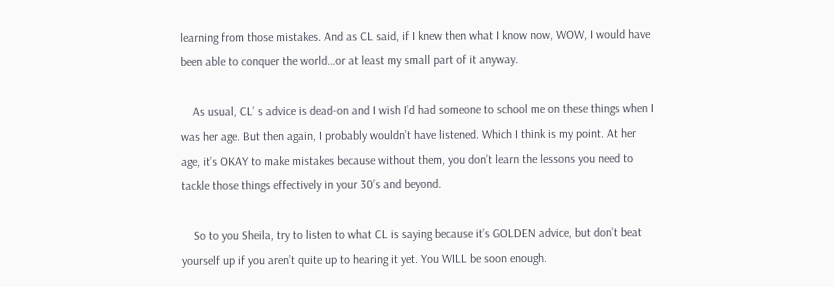learning from those mistakes. And as CL said, if I knew then what I know now, WOW, I would have been able to conquer the world…or at least my small part of it anyway.

    As usual, CL’ s advice is dead-on and I wish I’d had someone to school me on these things when I was her age. But then again, I probably wouldn’t have listened. Which I think is my point. At her age, it’s OKAY to make mistakes because without them, you don’t learn the lessons you need to tackle those things effectively in your 30’s and beyond.

    So to you Sheila, try to listen to what CL is saying because it’s GOLDEN advice, but don’t beat yourself up if you aren’t quite up to hearing it yet. You WILL be soon enough.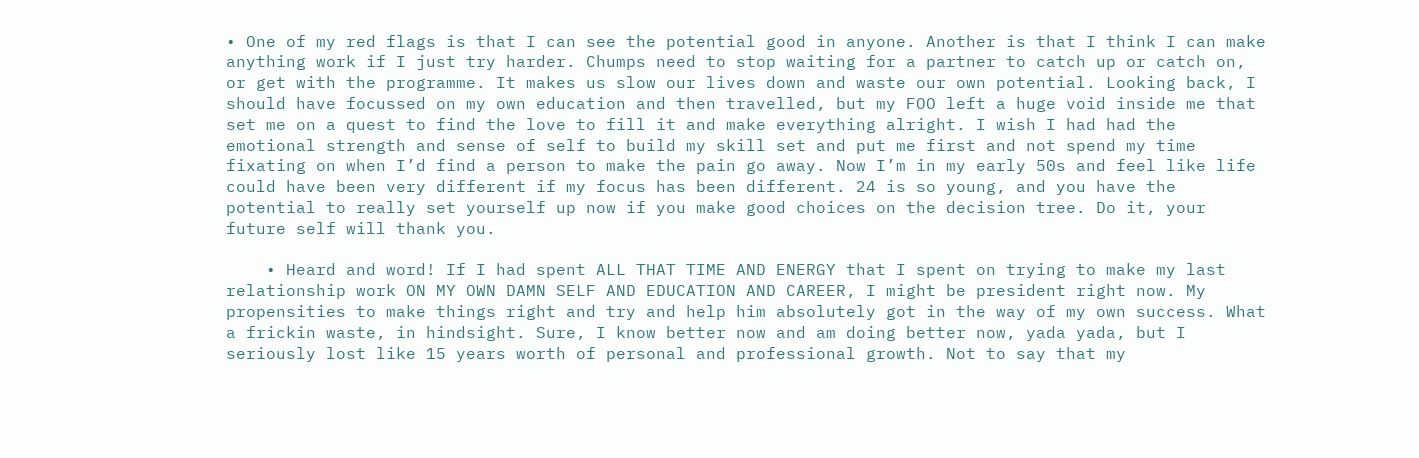• One of my red flags is that I can see the potential good in anyone. Another is that I think I can make anything work if I just try harder. Chumps need to stop waiting for a partner to catch up or catch on, or get with the programme. It makes us slow our lives down and waste our own potential. Looking back, I should have focussed on my own education and then travelled, but my FOO left a huge void inside me that set me on a quest to find the love to fill it and make everything alright. I wish I had had the emotional strength and sense of self to build my skill set and put me first and not spend my time fixating on when I’d find a person to make the pain go away. Now I’m in my early 50s and feel like life could have been very different if my focus has been different. 24 is so young, and you have the potential to really set yourself up now if you make good choices on the decision tree. Do it, your future self will thank you.

    • Heard and word! If I had spent ALL THAT TIME AND ENERGY that I spent on trying to make my last relationship work ON MY OWN DAMN SELF AND EDUCATION AND CAREER, I might be president right now. My propensities to make things right and try and help him absolutely got in the way of my own success. What a frickin waste, in hindsight. Sure, I know better now and am doing better now, yada yada, but I seriously lost like 15 years worth of personal and professional growth. Not to say that my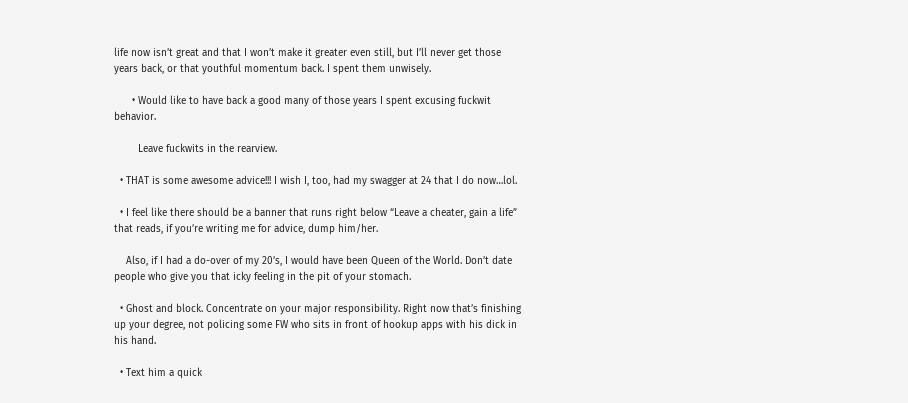life now isn’t great and that I won’t make it greater even still, but I’ll never get those years back, or that youthful momentum back. I spent them unwisely.

      • Would like to have back a good many of those years I spent excusing fuckwit behavior.

        Leave fuckwits in the rearview.

  • THAT is some awesome advice!!! I wish I, too, had my swagger at 24 that I do now…lol.

  • I feel like there should be a banner that runs right below “Leave a cheater, gain a life” that reads, if you’re writing me for advice, dump him/her.

    Also, if I had a do-over of my 20’s, I would have been Queen of the World. Don’t date people who give you that icky feeling in the pit of your stomach.

  • Ghost and block. Concentrate on your major responsibility. Right now that’s finishing up your degree, not policing some FW who sits in front of hookup apps with his dick in his hand.

  • Text him a quick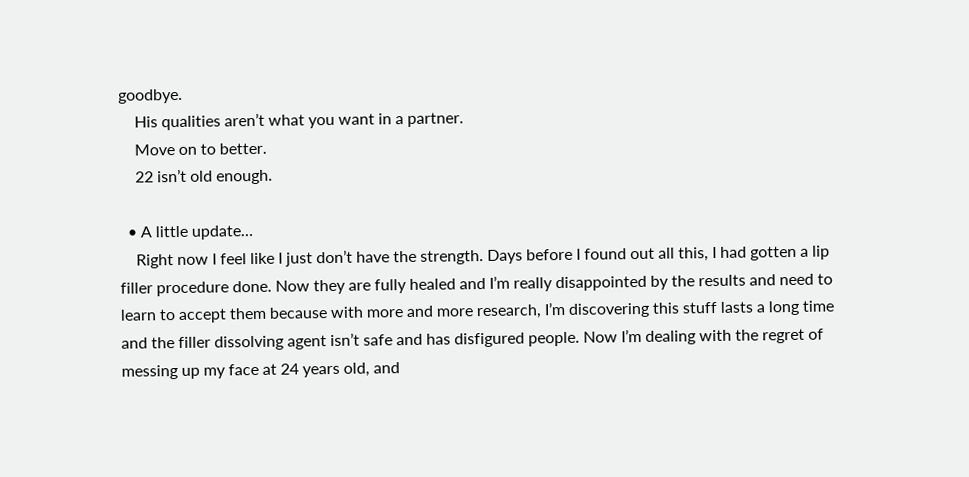goodbye.
    His qualities aren’t what you want in a partner.
    Move on to better.
    22 isn’t old enough.

  • A little update…
    Right now I feel like I just don’t have the strength. Days before I found out all this, I had gotten a lip filler procedure done. Now they are fully healed and I’m really disappointed by the results and need to learn to accept them because with more and more research, I’m discovering this stuff lasts a long time and the filler dissolving agent isn’t safe and has disfigured people. Now I’m dealing with the regret of messing up my face at 24 years old, and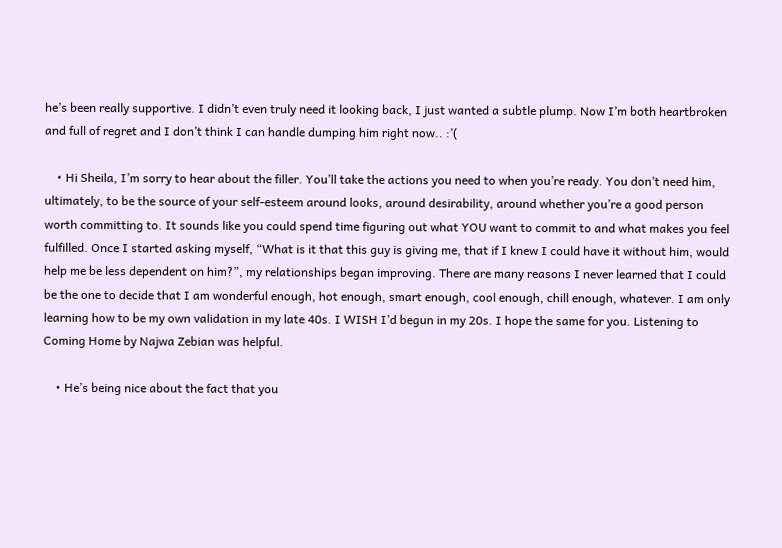he’s been really supportive. I didn’t even truly need it looking back, I just wanted a subtle plump. Now I’m both heartbroken and full of regret and I don’t think I can handle dumping him right now.. :’(

    • Hi Sheila, I’m sorry to hear about the filler. You’ll take the actions you need to when you’re ready. You don’t need him, ultimately, to be the source of your self-esteem around looks, around desirability, around whether you’re a good person worth committing to. It sounds like you could spend time figuring out what YOU want to commit to and what makes you feel fulfilled. Once I started asking myself, “What is it that this guy is giving me, that if I knew I could have it without him, would help me be less dependent on him?”, my relationships began improving. There are many reasons I never learned that I could be the one to decide that I am wonderful enough, hot enough, smart enough, cool enough, chill enough, whatever. I am only learning how to be my own validation in my late 40s. I WISH I’d begun in my 20s. I hope the same for you. Listening to Coming Home by Najwa Zebian was helpful.

    • He’s being nice about the fact that you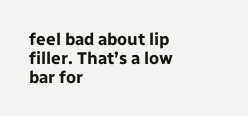feel bad about lip filler. That’s a low bar for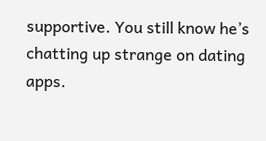supportive. You still know he’s chatting up strange on dating apps.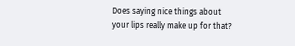Does saying nice things about your lips really make up for that?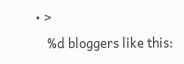• >
    %d bloggers like this: